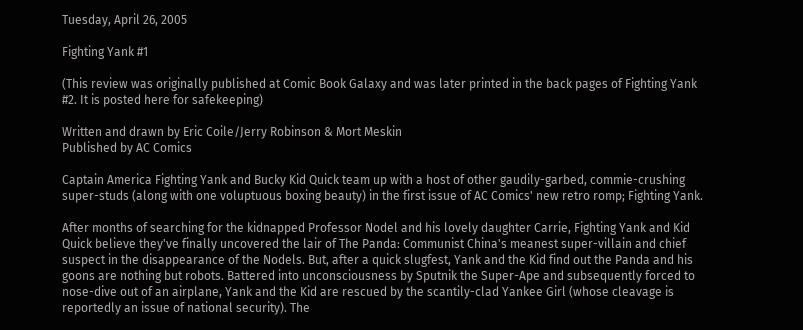Tuesday, April 26, 2005

Fighting Yank #1

(This review was originally published at Comic Book Galaxy and was later printed in the back pages of Fighting Yank #2. It is posted here for safekeeping)

Written and drawn by Eric Coile/Jerry Robinson & Mort Meskin
Published by AC Comics

Captain America Fighting Yank and Bucky Kid Quick team up with a host of other gaudily-garbed, commie-crushing super-studs (along with one voluptuous boxing beauty) in the first issue of AC Comics' new retro romp; Fighting Yank.

After months of searching for the kidnapped Professor Nodel and his lovely daughter Carrie, Fighting Yank and Kid Quick believe they've finally uncovered the lair of The Panda: Communist China's meanest super-villain and chief suspect in the disappearance of the Nodels. But, after a quick slugfest, Yank and the Kid find out the Panda and his goons are nothing but robots. Battered into unconsciousness by Sputnik the Super-Ape and subsequently forced to nose-dive out of an airplane, Yank and the Kid are rescued by the scantily-clad Yankee Girl (whose cleavage is reportedly an issue of national security). The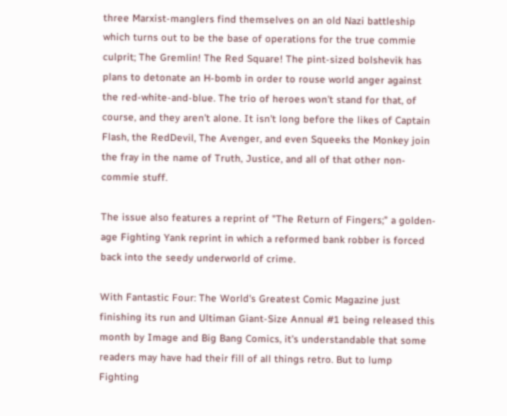three Marxist-manglers find themselves on an old Nazi battleship which turns out to be the base of operations for the true commie culprit; The Gremlin! The Red Square! The pint-sized bolshevik has plans to detonate an H-bomb in order to rouse world anger against the red-white-and-blue. The trio of heroes won't stand for that, of course, and they aren't alone. It isn't long before the likes of Captain Flash, the RedDevil, The Avenger, and even Squeeks the Monkey join the fray in the name of Truth, Justice, and all of that other non-commie stuff.

The issue also features a reprint of "The Return of Fingers;" a golden-age Fighting Yank reprint in which a reformed bank robber is forced back into the seedy underworld of crime.

With Fantastic Four: The World's Greatest Comic Magazine just finishing its run and Ultiman Giant-Size Annual #1 being released this month by Image and Big Bang Comics, it's understandable that some readers may have had their fill of all things retro. But to lump Fighting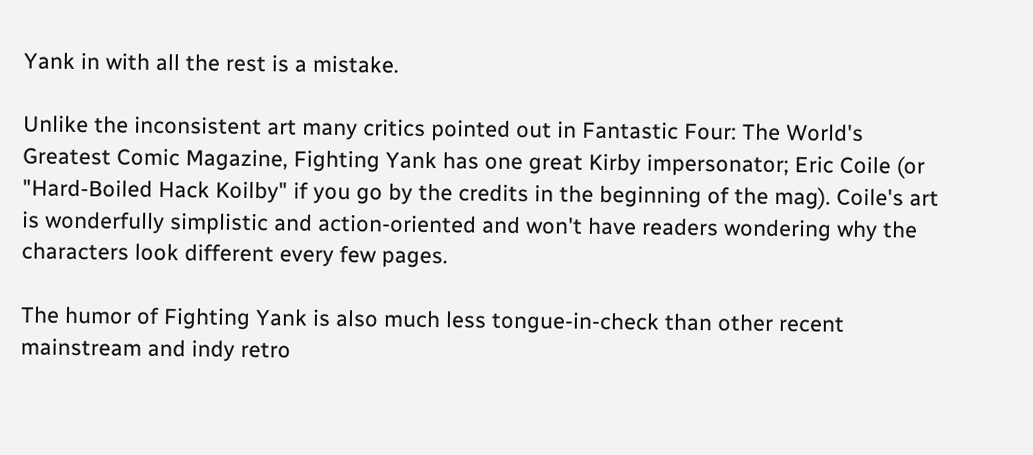Yank in with all the rest is a mistake.

Unlike the inconsistent art many critics pointed out in Fantastic Four: The World's Greatest Comic Magazine, Fighting Yank has one great Kirby impersonator; Eric Coile (or "Hard-Boiled Hack Koilby" if you go by the credits in the beginning of the mag). Coile's art is wonderfully simplistic and action-oriented and won't have readers wondering why the characters look different every few pages.

The humor of Fighting Yank is also much less tongue-in-check than other recent mainstream and indy retro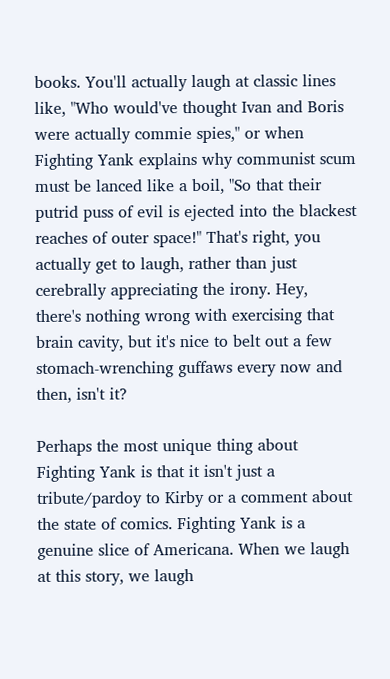books. You'll actually laugh at classic lines like, "Who would've thought Ivan and Boris were actually commie spies," or when Fighting Yank explains why communist scum must be lanced like a boil, "So that their putrid puss of evil is ejected into the blackest reaches of outer space!" That's right, you actually get to laugh, rather than just cerebrally appreciating the irony. Hey, there's nothing wrong with exercising that brain cavity, but it's nice to belt out a few stomach-wrenching guffaws every now and then, isn't it?

Perhaps the most unique thing about Fighting Yank is that it isn't just a tribute/pardoy to Kirby or a comment about the state of comics. Fighting Yank is a genuine slice of Americana. When we laugh at this story, we laugh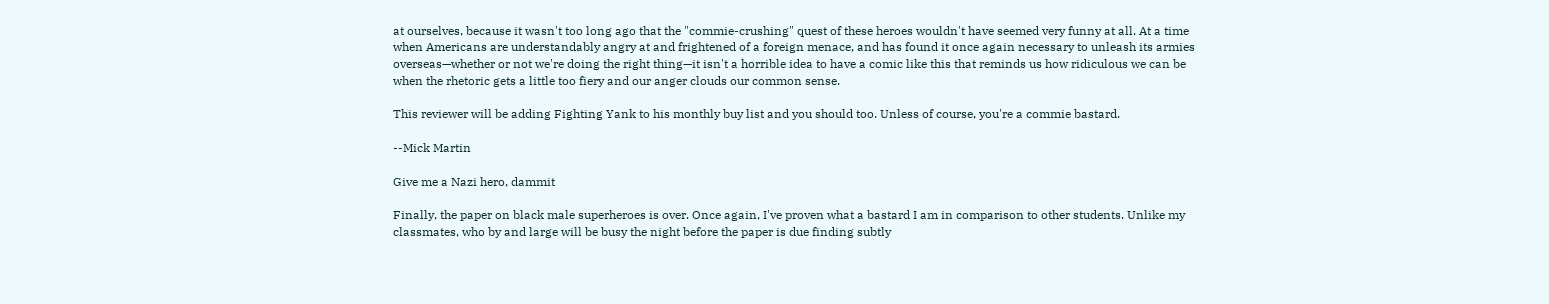at ourselves, because it wasn't too long ago that the "commie-crushing" quest of these heroes wouldn't have seemed very funny at all. At a time when Americans are understandably angry at and frightened of a foreign menace, and has found it once again necessary to unleash its armies overseas—whether or not we're doing the right thing—it isn't a horrible idea to have a comic like this that reminds us how ridiculous we can be when the rhetoric gets a little too fiery and our anger clouds our common sense.

This reviewer will be adding Fighting Yank to his monthly buy list and you should too. Unless of course, you're a commie bastard.

--Mick Martin

Give me a Nazi hero, dammit

Finally, the paper on black male superheroes is over. Once again, I've proven what a bastard I am in comparison to other students. Unlike my classmates, who by and large will be busy the night before the paper is due finding subtly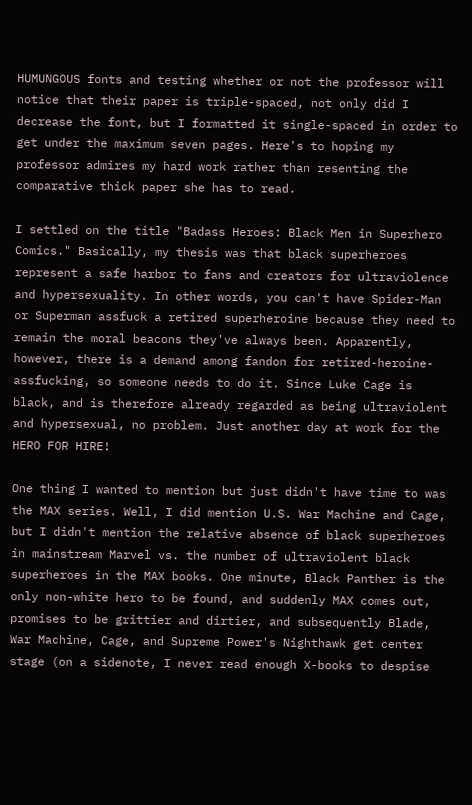HUMUNGOUS fonts and testing whether or not the professor will notice that their paper is triple-spaced, not only did I decrease the font, but I formatted it single-spaced in order to get under the maximum seven pages. Here's to hoping my professor admires my hard work rather than resenting the comparative thick paper she has to read.

I settled on the title "Badass Heroes: Black Men in Superhero Comics." Basically, my thesis was that black superheroes represent a safe harbor to fans and creators for ultraviolence and hypersexuality. In other words, you can't have Spider-Man or Superman assfuck a retired superheroine because they need to remain the moral beacons they've always been. Apparently, however, there is a demand among fandon for retired-heroine-assfucking, so someone needs to do it. Since Luke Cage is black, and is therefore already regarded as being ultraviolent and hypersexual, no problem. Just another day at work for the HERO FOR HIRE!

One thing I wanted to mention but just didn't have time to was the MAX series. Well, I did mention U.S. War Machine and Cage, but I didn't mention the relative absence of black superheroes in mainstream Marvel vs. the number of ultraviolent black superheroes in the MAX books. One minute, Black Panther is the only non-white hero to be found, and suddenly MAX comes out, promises to be grittier and dirtier, and subsequently Blade, War Machine, Cage, and Supreme Power's Nighthawk get center stage (on a sidenote, I never read enough X-books to despise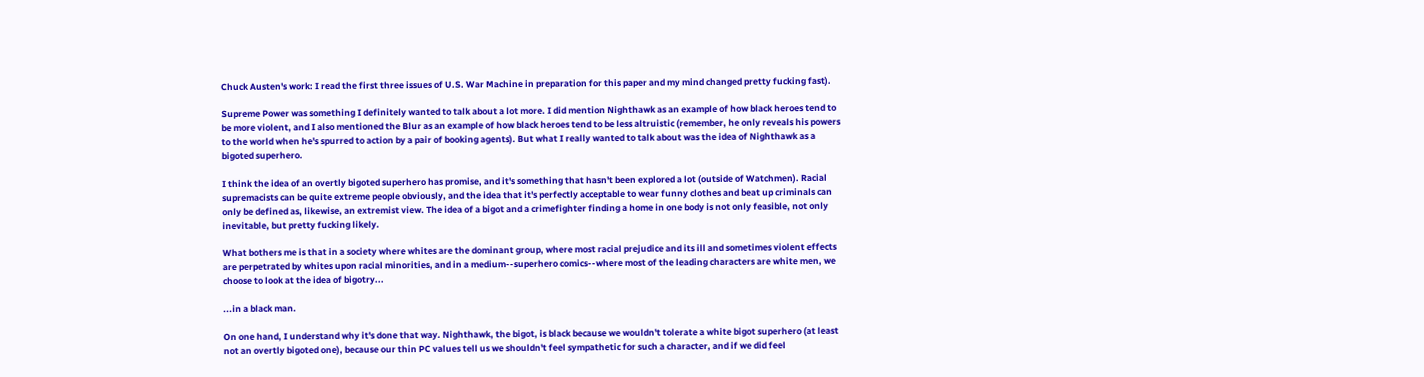Chuck Austen's work: I read the first three issues of U.S. War Machine in preparation for this paper and my mind changed pretty fucking fast).

Supreme Power was something I definitely wanted to talk about a lot more. I did mention Nighthawk as an example of how black heroes tend to be more violent, and I also mentioned the Blur as an example of how black heroes tend to be less altruistic (remember, he only reveals his powers to the world when he's spurred to action by a pair of booking agents). But what I really wanted to talk about was the idea of Nighthawk as a bigoted superhero.

I think the idea of an overtly bigoted superhero has promise, and it's something that hasn't been explored a lot (outside of Watchmen). Racial supremacists can be quite extreme people obviously, and the idea that it's perfectly acceptable to wear funny clothes and beat up criminals can only be defined as, likewise, an extremist view. The idea of a bigot and a crimefighter finding a home in one body is not only feasible, not only inevitable, but pretty fucking likely.

What bothers me is that in a society where whites are the dominant group, where most racial prejudice and its ill and sometimes violent effects are perpetrated by whites upon racial minorities, and in a medium--superhero comics--where most of the leading characters are white men, we choose to look at the idea of bigotry...

...in a black man.

On one hand, I understand why it's done that way. Nighthawk, the bigot, is black because we wouldn't tolerate a white bigot superhero (at least not an overtly bigoted one), because our thin PC values tell us we shouldn't feel sympathetic for such a character, and if we did feel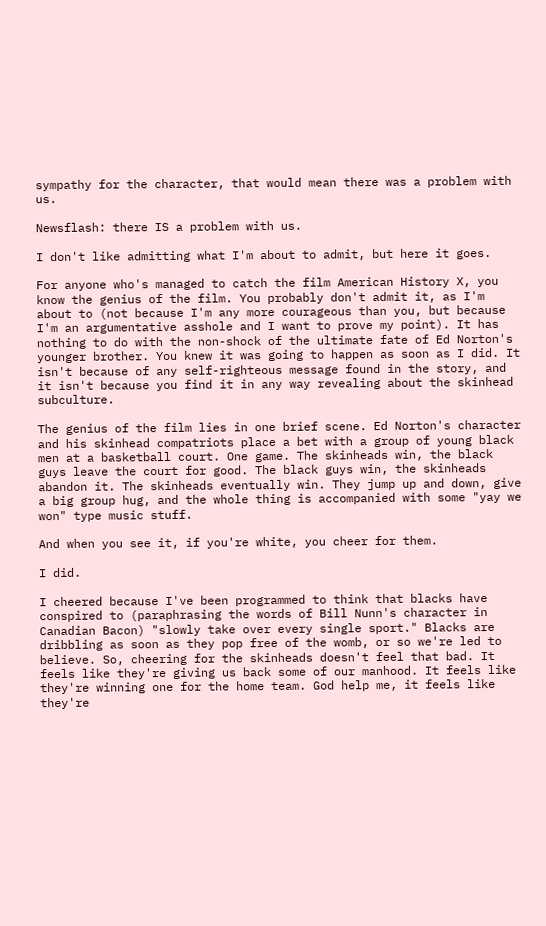sympathy for the character, that would mean there was a problem with us.

Newsflash: there IS a problem with us.

I don't like admitting what I'm about to admit, but here it goes.

For anyone who's managed to catch the film American History X, you know the genius of the film. You probably don't admit it, as I'm about to (not because I'm any more courageous than you, but because I'm an argumentative asshole and I want to prove my point). It has nothing to do with the non-shock of the ultimate fate of Ed Norton's younger brother. You knew it was going to happen as soon as I did. It isn't because of any self-righteous message found in the story, and it isn't because you find it in any way revealing about the skinhead subculture.

The genius of the film lies in one brief scene. Ed Norton's character and his skinhead compatriots place a bet with a group of young black men at a basketball court. One game. The skinheads win, the black guys leave the court for good. The black guys win, the skinheads abandon it. The skinheads eventually win. They jump up and down, give a big group hug, and the whole thing is accompanied with some "yay we won" type music stuff.

And when you see it, if you're white, you cheer for them.

I did.

I cheered because I've been programmed to think that blacks have conspired to (paraphrasing the words of Bill Nunn's character in Canadian Bacon) "slowly take over every single sport." Blacks are dribbling as soon as they pop free of the womb, or so we're led to believe. So, cheering for the skinheads doesn't feel that bad. It feels like they're giving us back some of our manhood. It feels like they're winning one for the home team. God help me, it feels like they're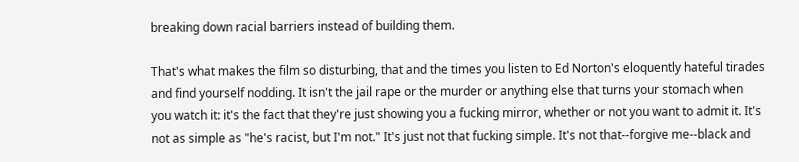breaking down racial barriers instead of building them.

That's what makes the film so disturbing, that and the times you listen to Ed Norton's eloquently hateful tirades and find yourself nodding. It isn't the jail rape or the murder or anything else that turns your stomach when you watch it: it's the fact that they're just showing you a fucking mirror, whether or not you want to admit it. It's not as simple as "he's racist, but I'm not." It's just not that fucking simple. It's not that--forgive me--black and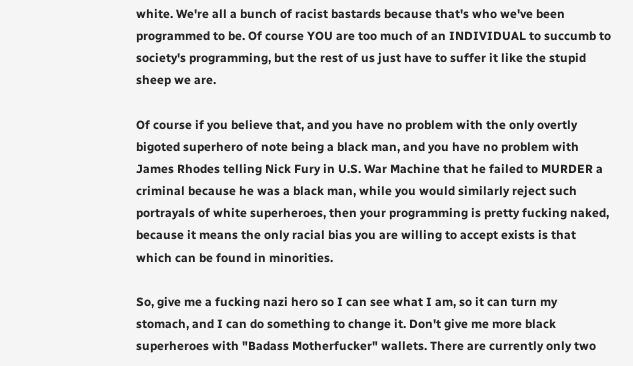white. We're all a bunch of racist bastards because that's who we've been programmed to be. Of course YOU are too much of an INDIVIDUAL to succumb to society's programming, but the rest of us just have to suffer it like the stupid sheep we are.

Of course if you believe that, and you have no problem with the only overtly bigoted superhero of note being a black man, and you have no problem with James Rhodes telling Nick Fury in U.S. War Machine that he failed to MURDER a criminal because he was a black man, while you would similarly reject such portrayals of white superheroes, then your programming is pretty fucking naked, because it means the only racial bias you are willing to accept exists is that which can be found in minorities.

So, give me a fucking nazi hero so I can see what I am, so it can turn my stomach, and I can do something to change it. Don't give me more black superheroes with "Badass Motherfucker" wallets. There are currently only two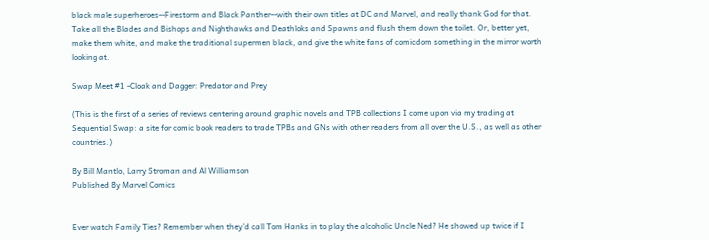black male superheroes--Firestorm and Black Panther--with their own titles at DC and Marvel, and really thank God for that. Take all the Blades and Bishops and Nighthawks and Deathloks and Spawns and flush them down the toilet. Or, better yet, make them white, and make the traditional supermen black, and give the white fans of comicdom something in the mirror worth looking at.

Swap Meet #1 -Cloak and Dagger: Predator and Prey

(This is the first of a series of reviews centering around graphic novels and TPB collections I come upon via my trading at Sequential Swap: a site for comic book readers to trade TPBs and GNs with other readers from all over the U.S., as well as other countries.)

By Bill Mantlo, Larry Stroman and Al Williamson
Published By Marvel Comics


Ever watch Family Ties? Remember when they’d call Tom Hanks in to play the alcoholic Uncle Ned? He showed up twice if I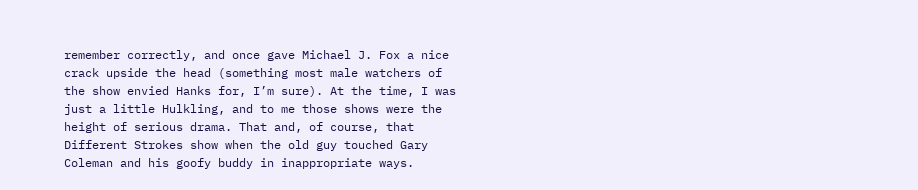remember correctly, and once gave Michael J. Fox a nice crack upside the head (something most male watchers of the show envied Hanks for, I’m sure). At the time, I was just a little Hulkling, and to me those shows were the height of serious drama. That and, of course, that Different Strokes show when the old guy touched Gary Coleman and his goofy buddy in inappropriate ways.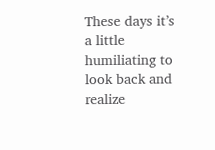These days it’s a little humiliating to look back and realize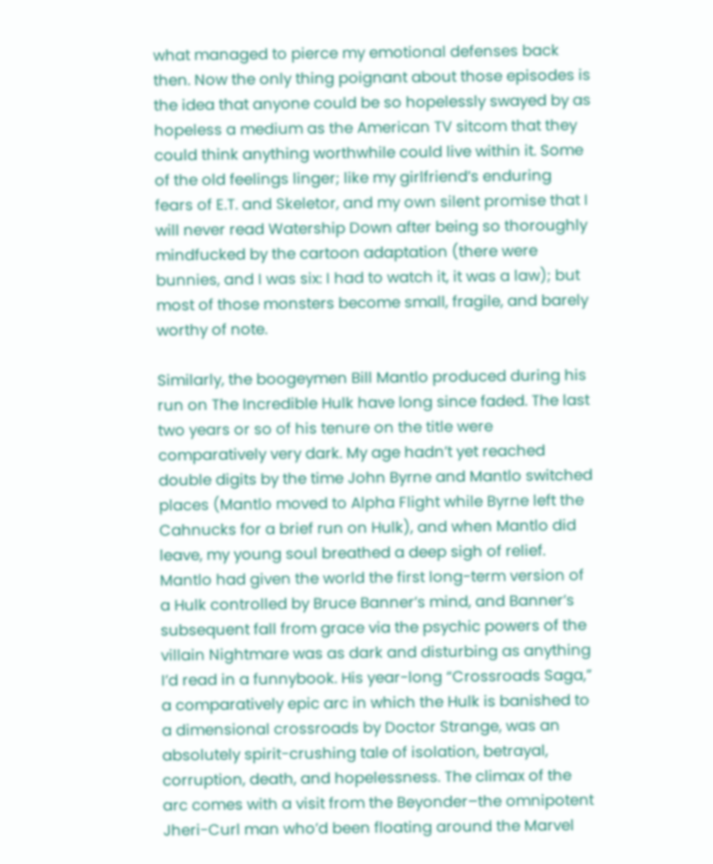what managed to pierce my emotional defenses back then. Now the only thing poignant about those episodes is the idea that anyone could be so hopelessly swayed by as hopeless a medium as the American TV sitcom that they could think anything worthwhile could live within it. Some of the old feelings linger; like my girlfriend’s enduring fears of E.T. and Skeletor, and my own silent promise that I will never read Watership Down after being so thoroughly mindfucked by the cartoon adaptation (there were bunnies, and I was six: I had to watch it, it was a law); but most of those monsters become small, fragile, and barely worthy of note.

Similarly, the boogeymen Bill Mantlo produced during his run on The Incredible Hulk have long since faded. The last two years or so of his tenure on the title were comparatively very dark. My age hadn’t yet reached double digits by the time John Byrne and Mantlo switched places (Mantlo moved to Alpha Flight while Byrne left the Cahnucks for a brief run on Hulk), and when Mantlo did leave, my young soul breathed a deep sigh of relief. Mantlo had given the world the first long-term version of a Hulk controlled by Bruce Banner’s mind, and Banner’s subsequent fall from grace via the psychic powers of the villain Nightmare was as dark and disturbing as anything I’d read in a funnybook. His year-long “Crossroads Saga,” a comparatively epic arc in which the Hulk is banished to a dimensional crossroads by Doctor Strange, was an absolutely spirit-crushing tale of isolation, betrayal, corruption, death, and hopelessness. The climax of the arc comes with a visit from the Beyonder–the omnipotent Jheri-Curl man who’d been floating around the Marvel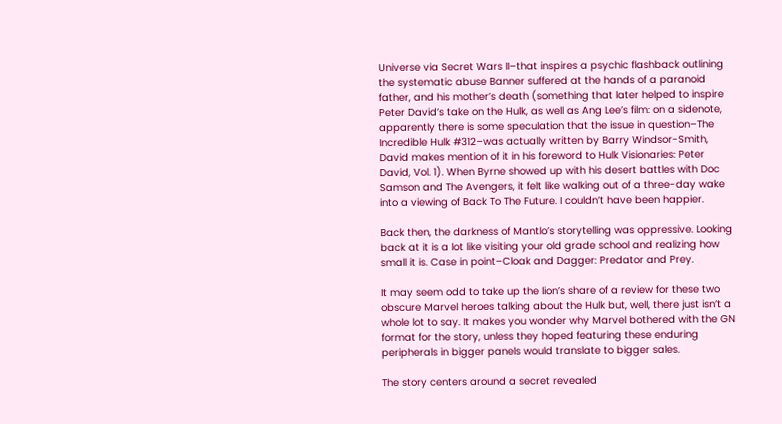Universe via Secret Wars II–that inspires a psychic flashback outlining the systematic abuse Banner suffered at the hands of a paranoid father, and his mother’s death (something that later helped to inspire Peter David’s take on the Hulk, as well as Ang Lee’s film: on a sidenote, apparently there is some speculation that the issue in question–The Incredible Hulk #312–was actually written by Barry Windsor-Smith, David makes mention of it in his foreword to Hulk Visionaries: Peter David, Vol. 1). When Byrne showed up with his desert battles with Doc Samson and The Avengers, it felt like walking out of a three-day wake into a viewing of Back To The Future. I couldn’t have been happier.

Back then, the darkness of Mantlo’s storytelling was oppressive. Looking back at it is a lot like visiting your old grade school and realizing how small it is. Case in point–Cloak and Dagger: Predator and Prey.

It may seem odd to take up the lion’s share of a review for these two obscure Marvel heroes talking about the Hulk but, well, there just isn’t a whole lot to say. It makes you wonder why Marvel bothered with the GN format for the story, unless they hoped featuring these enduring peripherals in bigger panels would translate to bigger sales.

The story centers around a secret revealed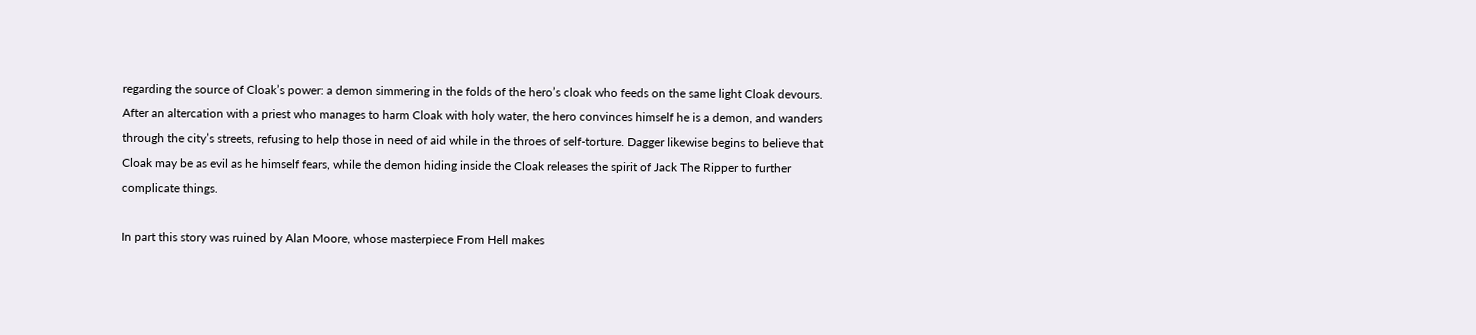regarding the source of Cloak’s power: a demon simmering in the folds of the hero’s cloak who feeds on the same light Cloak devours. After an altercation with a priest who manages to harm Cloak with holy water, the hero convinces himself he is a demon, and wanders through the city’s streets, refusing to help those in need of aid while in the throes of self-torture. Dagger likewise begins to believe that Cloak may be as evil as he himself fears, while the demon hiding inside the Cloak releases the spirit of Jack The Ripper to further complicate things.

In part this story was ruined by Alan Moore, whose masterpiece From Hell makes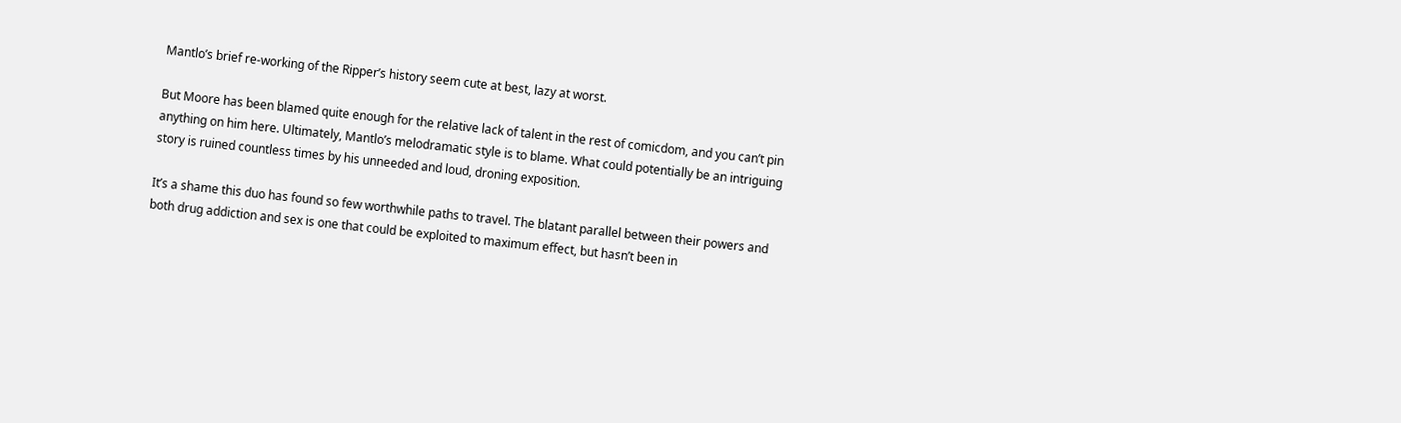Mantlo’s brief re-working of the Ripper’s history seem cute at best, lazy at worst.

But Moore has been blamed quite enough for the relative lack of talent in the rest of comicdom, and you can’t pin anything on him here. Ultimately, Mantlo’s melodramatic style is to blame. What could potentially be an intriguing story is ruined countless times by his unneeded and loud, droning exposition.

It’s a shame this duo has found so few worthwhile paths to travel. The blatant parallel between their powers and both drug addiction and sex is one that could be exploited to maximum effect, but hasn’t been in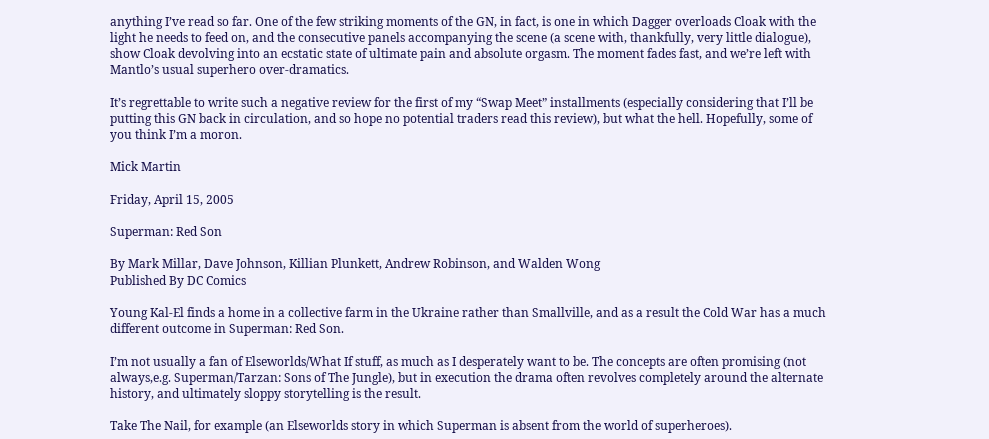anything I’ve read so far. One of the few striking moments of the GN, in fact, is one in which Dagger overloads Cloak with the light he needs to feed on, and the consecutive panels accompanying the scene (a scene with, thankfully, very little dialogue), show Cloak devolving into an ecstatic state of ultimate pain and absolute orgasm. The moment fades fast, and we’re left with Mantlo’s usual superhero over-dramatics.

It’s regrettable to write such a negative review for the first of my “Swap Meet” installments (especially considering that I’ll be putting this GN back in circulation, and so hope no potential traders read this review), but what the hell. Hopefully, some of you think I’m a moron.

Mick Martin

Friday, April 15, 2005

Superman: Red Son

By Mark Millar, Dave Johnson, Killian Plunkett, Andrew Robinson, and Walden Wong
Published By DC Comics

Young Kal-El finds a home in a collective farm in the Ukraine rather than Smallville, and as a result the Cold War has a much different outcome in Superman: Red Son.

I’m not usually a fan of Elseworlds/What If stuff, as much as I desperately want to be. The concepts are often promising (not always,e.g. Superman/Tarzan: Sons of The Jungle), but in execution the drama often revolves completely around the alternate history, and ultimately sloppy storytelling is the result.

Take The Nail, for example (an Elseworlds story in which Superman is absent from the world of superheroes).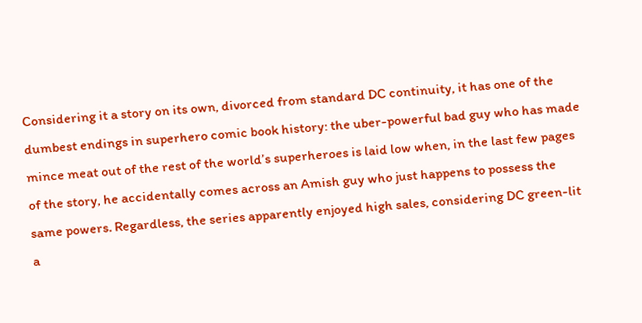Considering it a story on its own, divorced from standard DC continuity, it has one of the dumbest endings in superhero comic book history: the uber-powerful bad guy who has made mince meat out of the rest of the world’s superheroes is laid low when, in the last few pages of the story, he accidentally comes across an Amish guy who just happens to possess the same powers. Regardless, the series apparently enjoyed high sales, considering DC green-lit a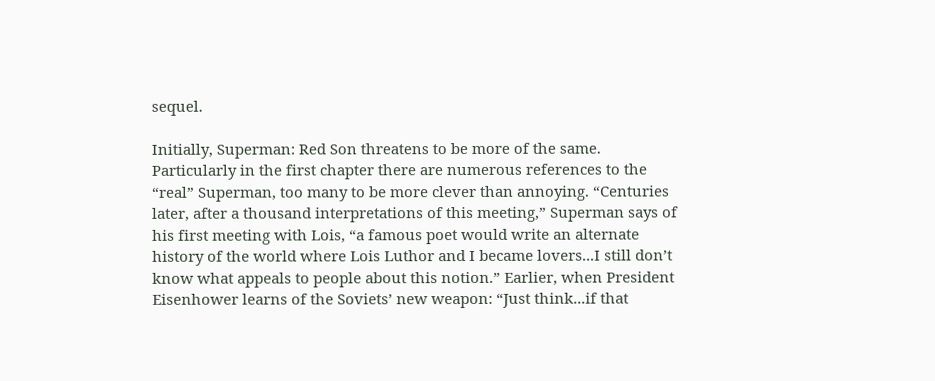sequel.

Initially, Superman: Red Son threatens to be more of the same. Particularly in the first chapter there are numerous references to the “real” Superman, too many to be more clever than annoying. “Centuries later, after a thousand interpretations of this meeting,” Superman says of his first meeting with Lois, “a famous poet would write an alternate history of the world where Lois Luthor and I became lovers...I still don’t know what appeals to people about this notion.” Earlier, when President Eisenhower learns of the Soviets’ new weapon: “Just think...if that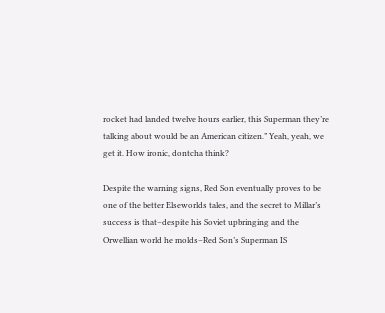rocket had landed twelve hours earlier, this Superman they’re talking about would be an American citizen.” Yeah, yeah, we get it. How ironic, dontcha think?

Despite the warning signs, Red Son eventually proves to be one of the better Elseworlds tales, and the secret to Millar’s success is that–despite his Soviet upbringing and the Orwellian world he molds–Red Son’s Superman IS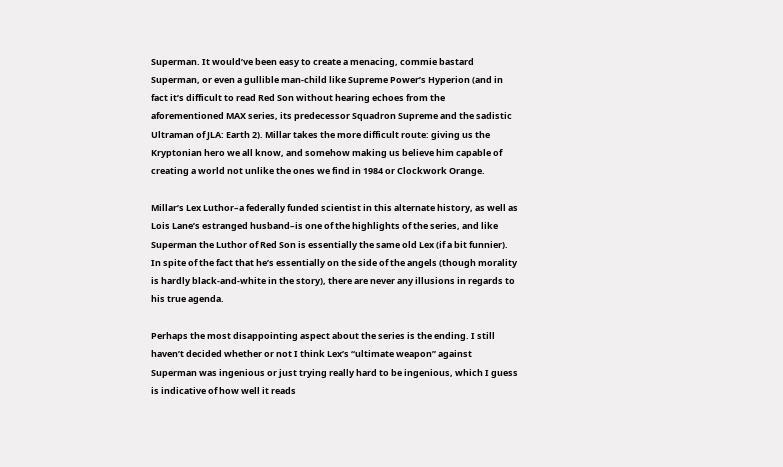Superman. It would’ve been easy to create a menacing, commie bastard Superman, or even a gullible man-child like Supreme Power’s Hyperion (and in fact it’s difficult to read Red Son without hearing echoes from the aforementioned MAX series, its predecessor Squadron Supreme and the sadistic Ultraman of JLA: Earth 2). Millar takes the more difficult route: giving us the Kryptonian hero we all know, and somehow making us believe him capable of creating a world not unlike the ones we find in 1984 or Clockwork Orange.

Millar’s Lex Luthor–a federally funded scientist in this alternate history, as well as Lois Lane’s estranged husband–is one of the highlights of the series, and like Superman the Luthor of Red Son is essentially the same old Lex (if a bit funnier). In spite of the fact that he’s essentially on the side of the angels (though morality is hardly black-and-white in the story), there are never any illusions in regards to his true agenda.

Perhaps the most disappointing aspect about the series is the ending. I still haven’t decided whether or not I think Lex’s “ultimate weapon” against Superman was ingenious or just trying really hard to be ingenious, which I guess is indicative of how well it reads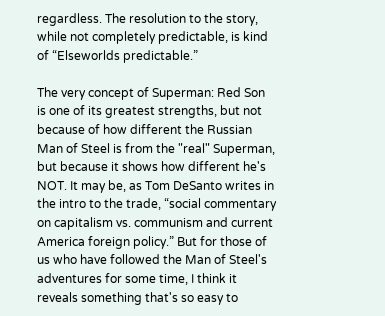regardless. The resolution to the story, while not completely predictable, is kind of “Elseworlds predictable.”

The very concept of Superman: Red Son is one of its greatest strengths, but not because of how different the Russian Man of Steel is from the "real" Superman, but because it shows how different he's NOT. It may be, as Tom DeSanto writes in the intro to the trade, “social commentary on capitalism vs. communism and current America foreign policy.” But for those of us who have followed the Man of Steel's adventures for some time, I think it reveals something that's so easy to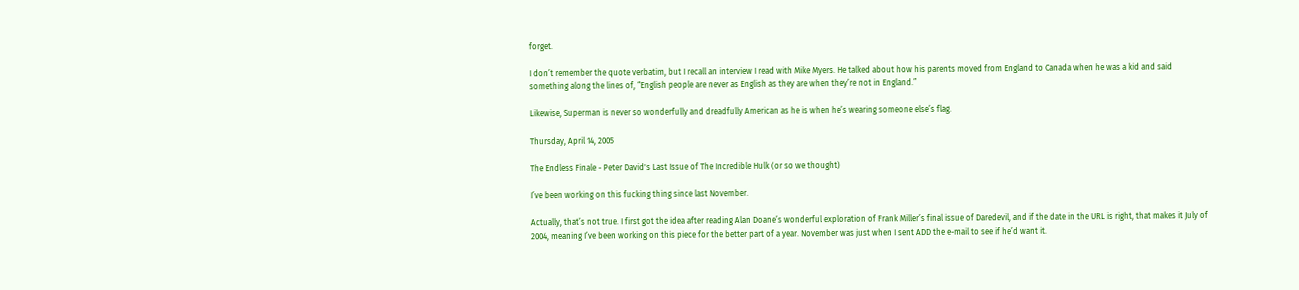forget.

I don’t remember the quote verbatim, but I recall an interview I read with Mike Myers. He talked about how his parents moved from England to Canada when he was a kid and said something along the lines of, “English people are never as English as they are when they’re not in England.”

Likewise, Superman is never so wonderfully and dreadfully American as he is when he’s wearing someone else’s flag.

Thursday, April 14, 2005

The Endless Finale - Peter David's Last Issue of The Incredible Hulk (or so we thought)

I’ve been working on this fucking thing since last November.

Actually, that’s not true. I first got the idea after reading Alan Doane’s wonderful exploration of Frank Miller’s final issue of Daredevil, and if the date in the URL is right, that makes it July of 2004, meaning I’ve been working on this piece for the better part of a year. November was just when I sent ADD the e-mail to see if he’d want it.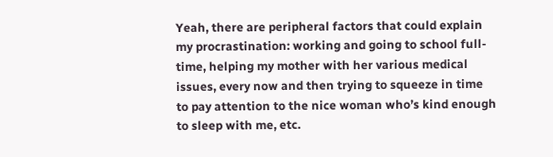Yeah, there are peripheral factors that could explain my procrastination: working and going to school full-time, helping my mother with her various medical issues, every now and then trying to squeeze in time to pay attention to the nice woman who’s kind enough to sleep with me, etc.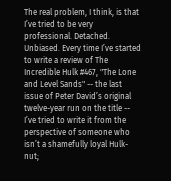The real problem, I think, is that I’ve tried to be very professional. Detached. Unbiased. Every time I’ve started to write a review of The Incredible Hulk #467, "The Lone and Level Sands" -- the last issue of Peter David’s original twelve-year run on the title -- I’ve tried to write it from the perspective of someone who isn’t a shamefully loyal Hulk-nut;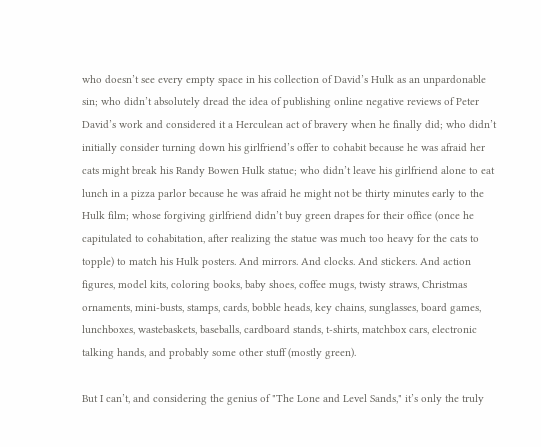who doesn’t see every empty space in his collection of David’s Hulk as an unpardonable sin; who didn’t absolutely dread the idea of publishing online negative reviews of Peter David’s work and considered it a Herculean act of bravery when he finally did; who didn’t initially consider turning down his girlfriend’s offer to cohabit because he was afraid her cats might break his Randy Bowen Hulk statue; who didn’t leave his girlfriend alone to eat lunch in a pizza parlor because he was afraid he might not be thirty minutes early to the Hulk film; whose forgiving girlfriend didn’t buy green drapes for their office (once he capitulated to cohabitation, after realizing the statue was much too heavy for the cats to topple) to match his Hulk posters. And mirrors. And clocks. And stickers. And action figures, model kits, coloring books, baby shoes, coffee mugs, twisty straws, Christmas ornaments, mini-busts, stamps, cards, bobble heads, key chains, sunglasses, board games, lunchboxes, wastebaskets, baseballs, cardboard stands, t-shirts, matchbox cars, electronic talking hands, and probably some other stuff (mostly green).

But I can’t, and considering the genius of "The Lone and Level Sands," it’s only the truly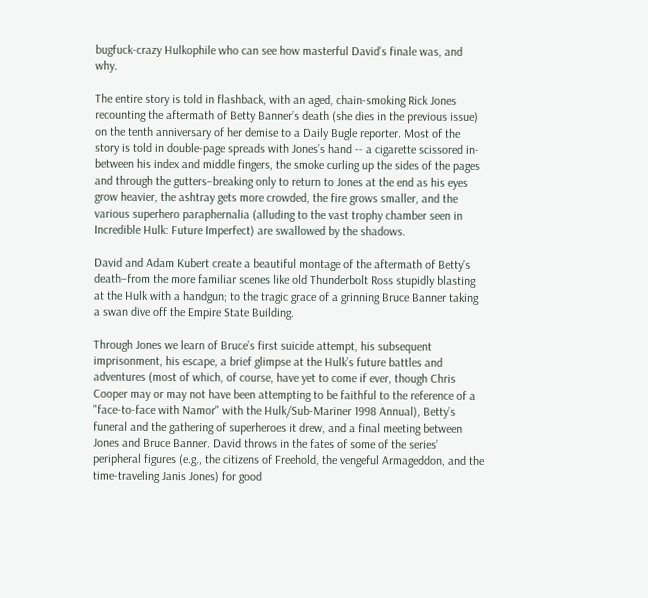bugfuck-crazy Hulkophile who can see how masterful David’s finale was, and why.

The entire story is told in flashback, with an aged, chain-smoking Rick Jones recounting the aftermath of Betty Banner’s death (she dies in the previous issue) on the tenth anniversary of her demise to a Daily Bugle reporter. Most of the story is told in double-page spreads with Jones’s hand -- a cigarette scissored in-between his index and middle fingers, the smoke curling up the sides of the pages and through the gutters–breaking only to return to Jones at the end as his eyes grow heavier, the ashtray gets more crowded, the fire grows smaller, and the various superhero paraphernalia (alluding to the vast trophy chamber seen in Incredible Hulk: Future Imperfect) are swallowed by the shadows.

David and Adam Kubert create a beautiful montage of the aftermath of Betty’s death–from the more familiar scenes like old Thunderbolt Ross stupidly blasting at the Hulk with a handgun; to the tragic grace of a grinning Bruce Banner taking a swan dive off the Empire State Building.

Through Jones we learn of Bruce’s first suicide attempt, his subsequent imprisonment, his escape, a brief glimpse at the Hulk’s future battles and adventures (most of which, of course, have yet to come if ever, though Chris Cooper may or may not have been attempting to be faithful to the reference of a "face-to-face with Namor" with the Hulk/Sub-Mariner 1998 Annual), Betty’s funeral and the gathering of superheroes it drew, and a final meeting between Jones and Bruce Banner. David throws in the fates of some of the series’ peripheral figures (e.g., the citizens of Freehold, the vengeful Armageddon, and the time-traveling Janis Jones) for good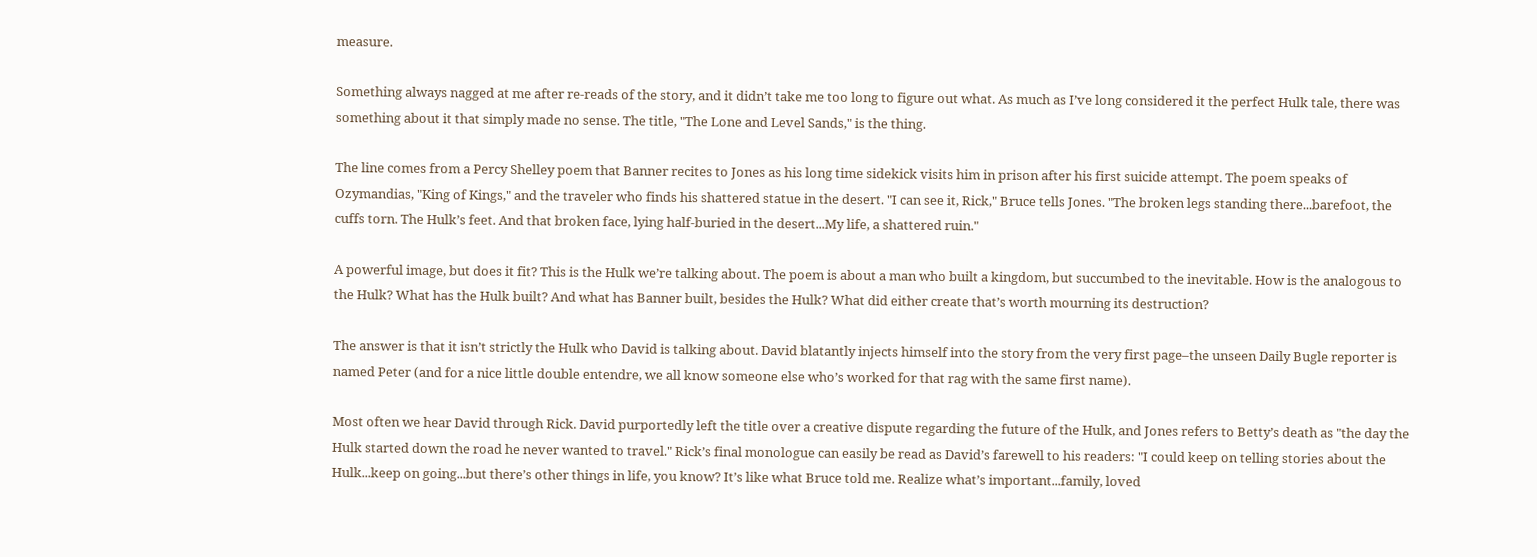measure.

Something always nagged at me after re-reads of the story, and it didn’t take me too long to figure out what. As much as I’ve long considered it the perfect Hulk tale, there was something about it that simply made no sense. The title, "The Lone and Level Sands," is the thing.

The line comes from a Percy Shelley poem that Banner recites to Jones as his long time sidekick visits him in prison after his first suicide attempt. The poem speaks of Ozymandias, "King of Kings," and the traveler who finds his shattered statue in the desert. "I can see it, Rick," Bruce tells Jones. "The broken legs standing there...barefoot, the cuffs torn. The Hulk’s feet. And that broken face, lying half-buried in the desert...My life, a shattered ruin."

A powerful image, but does it fit? This is the Hulk we’re talking about. The poem is about a man who built a kingdom, but succumbed to the inevitable. How is the analogous to the Hulk? What has the Hulk built? And what has Banner built, besides the Hulk? What did either create that’s worth mourning its destruction?

The answer is that it isn’t strictly the Hulk who David is talking about. David blatantly injects himself into the story from the very first page–the unseen Daily Bugle reporter is named Peter (and for a nice little double entendre, we all know someone else who’s worked for that rag with the same first name).

Most often we hear David through Rick. David purportedly left the title over a creative dispute regarding the future of the Hulk, and Jones refers to Betty’s death as "the day the Hulk started down the road he never wanted to travel." Rick’s final monologue can easily be read as David’s farewell to his readers: "I could keep on telling stories about the Hulk...keep on going...but there’s other things in life, you know? It’s like what Bruce told me. Realize what’s important...family, loved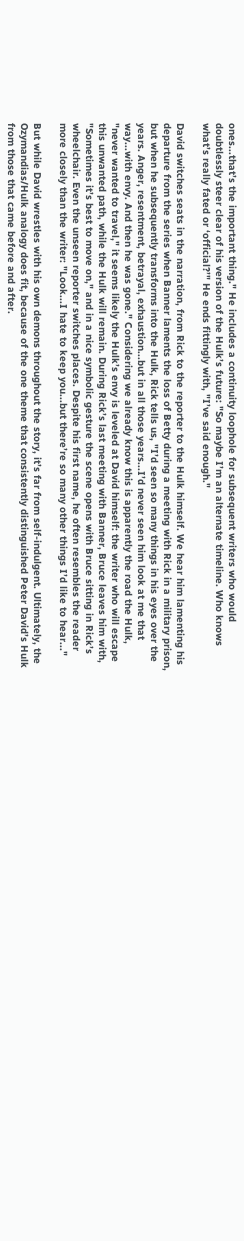ones...that’s the important thing." He includes a continuity loophole for subsequent writers who would doubtlessly steer clear of his version of the Hulk’s future: "So maybe I’m an alternate timeline. Who knows what’s really fated or ‘official?’" He ends fittingly with, "I’ve said enough."

David switches seats in the narration, from Rick to the reporter to the Hulk himself. We hear him lamenting his departure from the series when Banner laments the loss of Betty during a meeting with Rick in a military prison, but when he subsequently transforms into the Hulk, Rick tells us, "I’d seen so many things in his eyes over the years. Anger, resentment, betrayal, exhaustion...but in all those years...I’d never seen him look at me that way...with envy. And then he was gone." Considering we already know this is apparently the road the Hulk, "never wanted to travel," it seems likely the Hulk’s envy is leveled at David himself: the writer who will escape this unwanted path, while the Hulk will remain. During Rick’s last meeting with Banner, Bruce leaves him with, "Sometimes it’s best to move on," and in a nice symbolic gesture the scene opens with Bruce sitting in Rick’s wheelchair. Even the unseen reporter switches places. Despite his first name, he often resembles the reader more closely than the writer: "Look...I hate to keep you...but there’re so many other things I’d like to hear..."

But while David wrestles with his own demons throughout the story, it’s far from self-indulgent. Ultimately, the Ozymandias/Hulk analogy does fit, because of the one theme that consistently distinguished Peter David’s Hulk from those that came before and after.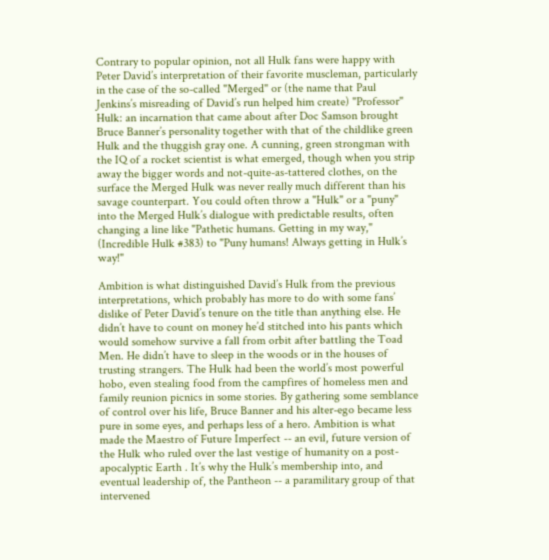Contrary to popular opinion, not all Hulk fans were happy with Peter David’s interpretation of their favorite muscleman, particularly in the case of the so-called "Merged" or (the name that Paul Jenkins’s misreading of David’s run helped him create) "Professor" Hulk: an incarnation that came about after Doc Samson brought Bruce Banner’s personality together with that of the childlike green Hulk and the thuggish gray one. A cunning, green strongman with the IQ of a rocket scientist is what emerged, though when you strip away the bigger words and not-quite-as-tattered clothes, on the surface the Merged Hulk was never really much different than his savage counterpart. You could often throw a "Hulk" or a "puny" into the Merged Hulk’s dialogue with predictable results, often changing a line like "Pathetic humans. Getting in my way," (Incredible Hulk #383) to "Puny humans! Always getting in Hulk’s way!"

Ambition is what distinguished David’s Hulk from the previous interpretations, which probably has more to do with some fans’ dislike of Peter David’s tenure on the title than anything else. He didn’t have to count on money he’d stitched into his pants which would somehow survive a fall from orbit after battling the Toad Men. He didn’t have to sleep in the woods or in the houses of trusting strangers. The Hulk had been the world’s most powerful hobo, even stealing food from the campfires of homeless men and family reunion picnics in some stories. By gathering some semblance of control over his life, Bruce Banner and his alter-ego became less pure in some eyes, and perhaps less of a hero. Ambition is what made the Maestro of Future Imperfect -- an evil, future version of the Hulk who ruled over the last vestige of humanity on a post-apocalyptic Earth . It’s why the Hulk’s membership into, and eventual leadership of, the Pantheon -- a paramilitary group of that intervened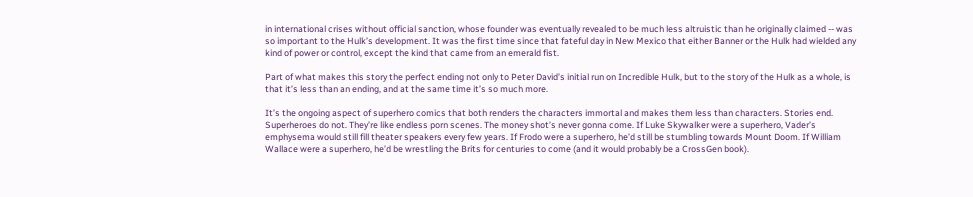in international crises without official sanction, whose founder was eventually revealed to be much less altruistic than he originally claimed -- was so important to the Hulk’s development. It was the first time since that fateful day in New Mexico that either Banner or the Hulk had wielded any kind of power or control, except the kind that came from an emerald fist.

Part of what makes this story the perfect ending not only to Peter David’s initial run on Incredible Hulk, but to the story of the Hulk as a whole, is that it’s less than an ending, and at the same time it’s so much more.

It’s the ongoing aspect of superhero comics that both renders the characters immortal and makes them less than characters. Stories end. Superheroes do not. They’re like endless porn scenes. The money shot’s never gonna come. If Luke Skywalker were a superhero, Vader’s emphysema would still fill theater speakers every few years. If Frodo were a superhero, he’d still be stumbling towards Mount Doom. If William Wallace were a superhero, he’d be wrestling the Brits for centuries to come (and it would probably be a CrossGen book).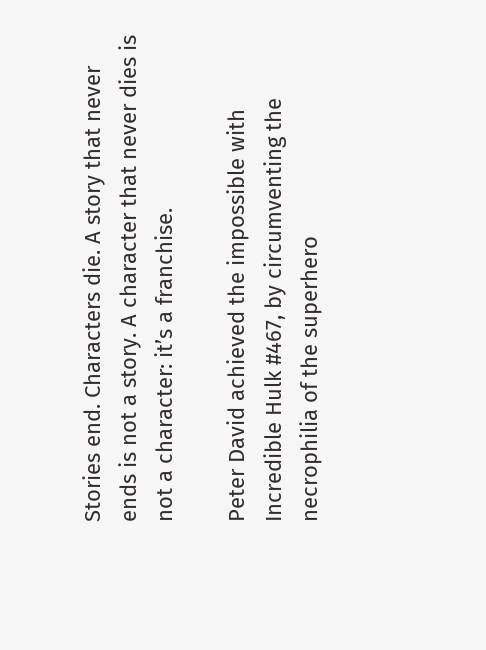Stories end. Characters die. A story that never ends is not a story. A character that never dies is not a character: it’s a franchise.

Peter David achieved the impossible with Incredible Hulk #467, by circumventing the necrophilia of the superhero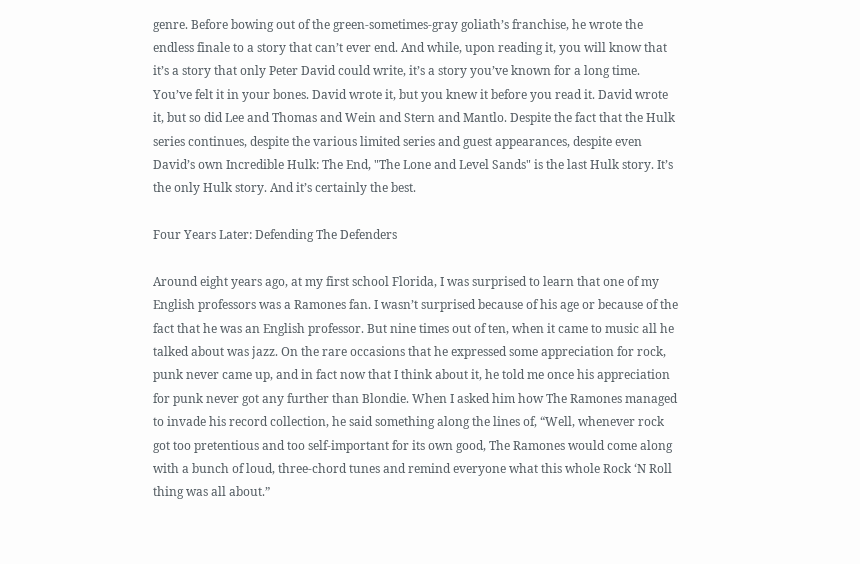genre. Before bowing out of the green-sometimes-gray goliath’s franchise, he wrote the endless finale to a story that can’t ever end. And while, upon reading it, you will know that it’s a story that only Peter David could write, it’s a story you’ve known for a long time. You’ve felt it in your bones. David wrote it, but you knew it before you read it. David wrote it, but so did Lee and Thomas and Wein and Stern and Mantlo. Despite the fact that the Hulk series continues, despite the various limited series and guest appearances, despite even David’s own Incredible Hulk: The End, "The Lone and Level Sands" is the last Hulk story. It’s the only Hulk story. And it’s certainly the best.

Four Years Later: Defending The Defenders

Around eight years ago, at my first school Florida, I was surprised to learn that one of my English professors was a Ramones fan. I wasn’t surprised because of his age or because of the fact that he was an English professor. But nine times out of ten, when it came to music all he talked about was jazz. On the rare occasions that he expressed some appreciation for rock, punk never came up, and in fact now that I think about it, he told me once his appreciation for punk never got any further than Blondie. When I asked him how The Ramones managed to invade his record collection, he said something along the lines of, “Well, whenever rock got too pretentious and too self-important for its own good, The Ramones would come along with a bunch of loud, three-chord tunes and remind everyone what this whole Rock ‘N Roll thing was all about.”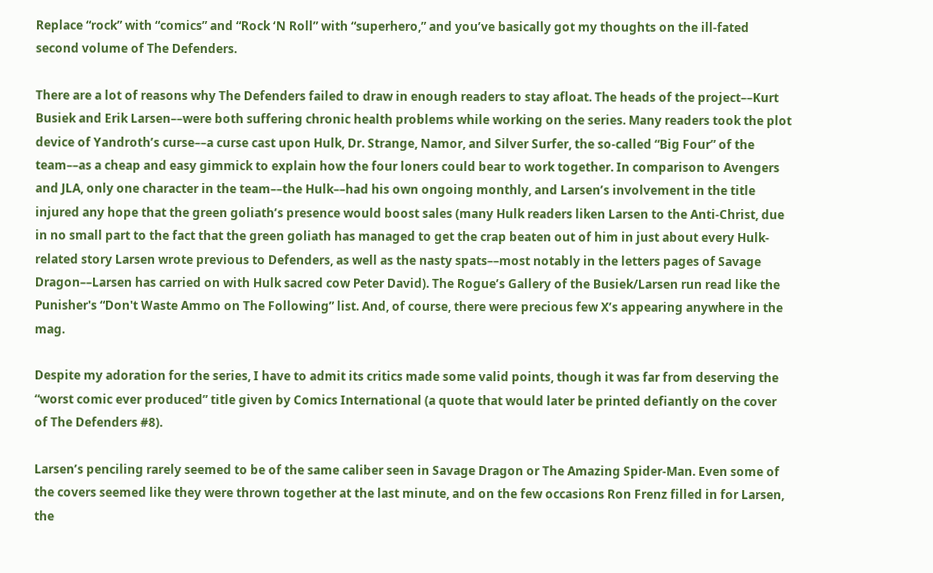Replace “rock” with “comics” and “Rock ‘N Roll” with “superhero,” and you’ve basically got my thoughts on the ill-fated second volume of The Defenders.

There are a lot of reasons why The Defenders failed to draw in enough readers to stay afloat. The heads of the project––Kurt Busiek and Erik Larsen––were both suffering chronic health problems while working on the series. Many readers took the plot device of Yandroth’s curse––a curse cast upon Hulk, Dr. Strange, Namor, and Silver Surfer, the so-called “Big Four” of the team––as a cheap and easy gimmick to explain how the four loners could bear to work together. In comparison to Avengers and JLA, only one character in the team––the Hulk––had his own ongoing monthly, and Larsen’s involvement in the title injured any hope that the green goliath’s presence would boost sales (many Hulk readers liken Larsen to the Anti-Christ, due in no small part to the fact that the green goliath has managed to get the crap beaten out of him in just about every Hulk-related story Larsen wrote previous to Defenders, as well as the nasty spats––most notably in the letters pages of Savage Dragon––Larsen has carried on with Hulk sacred cow Peter David). The Rogue’s Gallery of the Busiek/Larsen run read like the Punisher's “Don't Waste Ammo on The Following” list. And, of course, there were precious few X’s appearing anywhere in the mag.

Despite my adoration for the series, I have to admit its critics made some valid points, though it was far from deserving the “worst comic ever produced” title given by Comics International (a quote that would later be printed defiantly on the cover of The Defenders #8).

Larsen’s penciling rarely seemed to be of the same caliber seen in Savage Dragon or The Amazing Spider-Man. Even some of the covers seemed like they were thrown together at the last minute, and on the few occasions Ron Frenz filled in for Larsen, the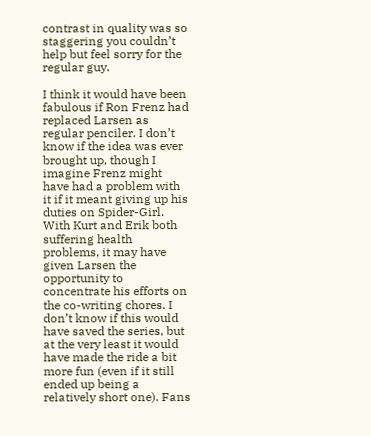contrast in quality was so staggering you couldn’t help but feel sorry for the regular guy.

I think it would have been fabulous if Ron Frenz had replaced Larsen as regular penciler. I don’t know if the idea was ever brought up, though I imagine Frenz might have had a problem with it if it meant giving up his duties on Spider-Girl. With Kurt and Erik both suffering health problems, it may have given Larsen the opportunity to concentrate his efforts on the co-writing chores. I don’t know if this would have saved the series, but at the very least it would have made the ride a bit more fun (even if it still ended up being a relatively short one). Fans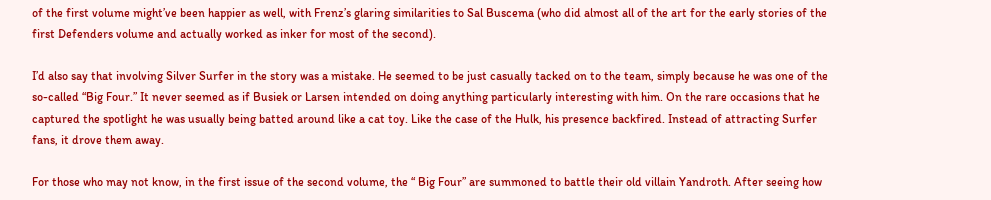of the first volume might’ve been happier as well, with Frenz’s glaring similarities to Sal Buscema (who did almost all of the art for the early stories of the first Defenders volume and actually worked as inker for most of the second).

I’d also say that involving Silver Surfer in the story was a mistake. He seemed to be just casually tacked on to the team, simply because he was one of the so-called “Big Four.” It never seemed as if Busiek or Larsen intended on doing anything particularly interesting with him. On the rare occasions that he captured the spotlight he was usually being batted around like a cat toy. Like the case of the Hulk, his presence backfired. Instead of attracting Surfer fans, it drove them away.

For those who may not know, in the first issue of the second volume, the “ Big Four” are summoned to battle their old villain Yandroth. After seeing how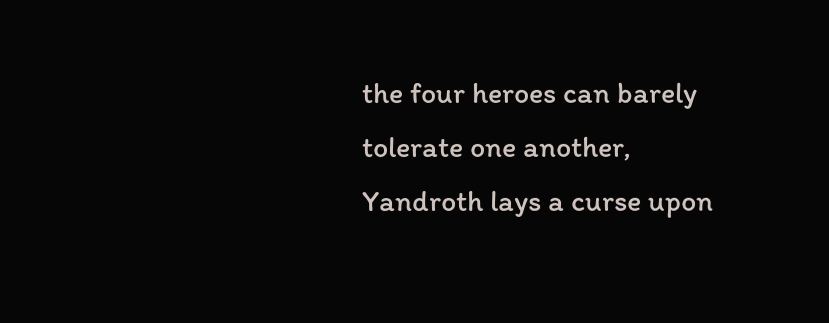the four heroes can barely tolerate one another, Yandroth lays a curse upon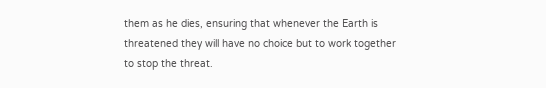them as he dies, ensuring that whenever the Earth is threatened they will have no choice but to work together to stop the threat.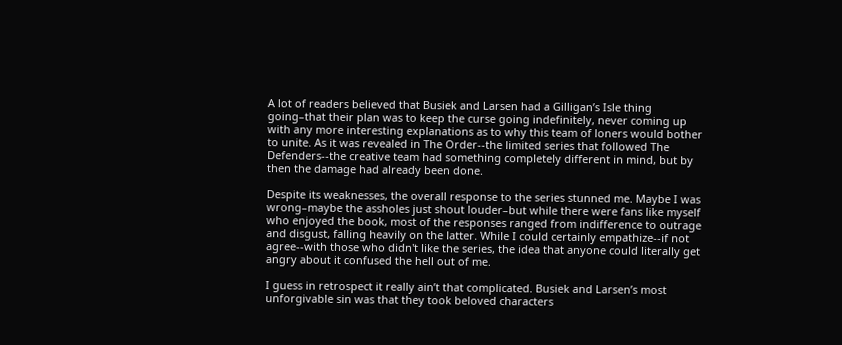A lot of readers believed that Busiek and Larsen had a Gilligan’s Isle thing going–that their plan was to keep the curse going indefinitely, never coming up with any more interesting explanations as to why this team of loners would bother to unite. As it was revealed in The Order--the limited series that followed The Defenders--the creative team had something completely different in mind, but by then the damage had already been done.

Despite its weaknesses, the overall response to the series stunned me. Maybe I was wrong–maybe the assholes just shout louder–but while there were fans like myself who enjoyed the book, most of the responses ranged from indifference to outrage and disgust, falling heavily on the latter. While I could certainly empathize--if not agree--with those who didn't like the series, the idea that anyone could literally get angry about it confused the hell out of me.

I guess in retrospect it really ain’t that complicated. Busiek and Larsen’s most unforgivable sin was that they took beloved characters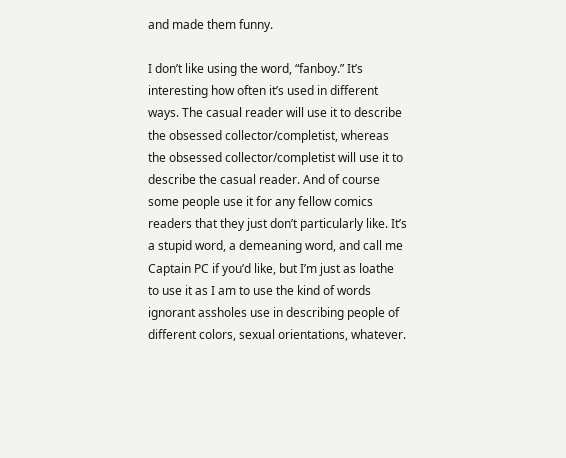and made them funny.

I don’t like using the word, “fanboy.” It’s interesting how often it’s used in different ways. The casual reader will use it to describe the obsessed collector/completist, whereas the obsessed collector/completist will use it to describe the casual reader. And of course some people use it for any fellow comics readers that they just don’t particularly like. It’s a stupid word, a demeaning word, and call me Captain PC if you’d like, but I’m just as loathe to use it as I am to use the kind of words ignorant assholes use in describing people of different colors, sexual orientations, whatever.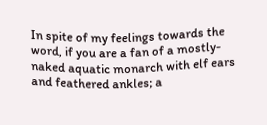In spite of my feelings towards the word, if you are a fan of a mostly-naked aquatic monarch with elf ears and feathered ankles; a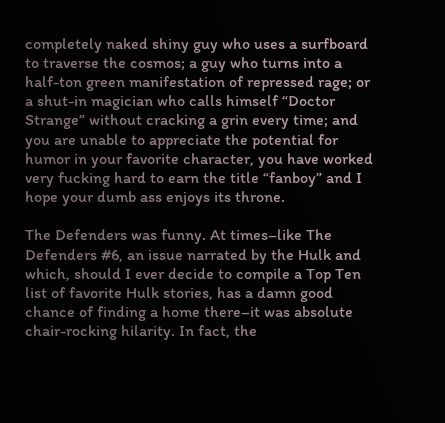completely naked shiny guy who uses a surfboard to traverse the cosmos; a guy who turns into a half-ton green manifestation of repressed rage; or a shut-in magician who calls himself “Doctor Strange” without cracking a grin every time; and you are unable to appreciate the potential for humor in your favorite character, you have worked very fucking hard to earn the title “fanboy” and I hope your dumb ass enjoys its throne.

The Defenders was funny. At times–like The Defenders #6, an issue narrated by the Hulk and which, should I ever decide to compile a Top Ten list of favorite Hulk stories, has a damn good chance of finding a home there–it was absolute chair-rocking hilarity. In fact, the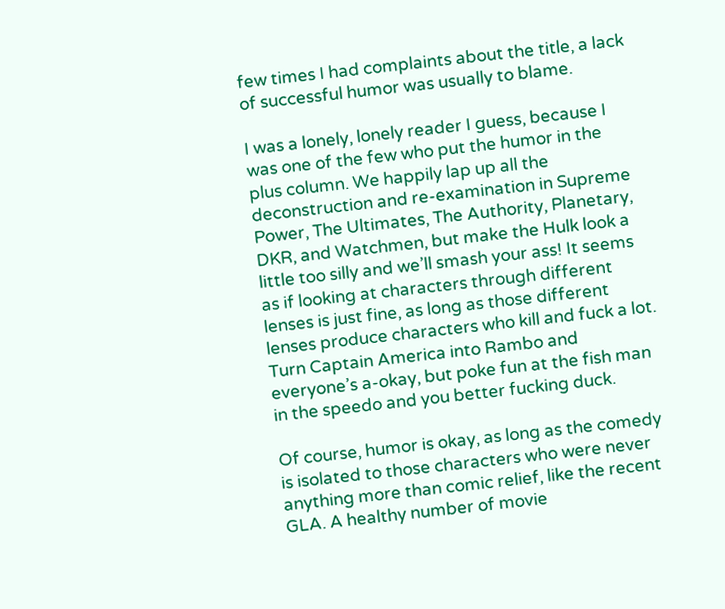few times I had complaints about the title, a lack of successful humor was usually to blame.

I was a lonely, lonely reader I guess, because I was one of the few who put the humor in the plus column. We happily lap up all the deconstruction and re-examination in Supreme Power, The Ultimates, The Authority, Planetary, DKR, and Watchmen, but make the Hulk look a little too silly and we’ll smash your ass! It seems as if looking at characters through different lenses is just fine, as long as those different lenses produce characters who kill and fuck a lot. Turn Captain America into Rambo and everyone’s a-okay, but poke fun at the fish man in the speedo and you better fucking duck.

Of course, humor is okay, as long as the comedy is isolated to those characters who were never anything more than comic relief, like the recent GLA. A healthy number of movie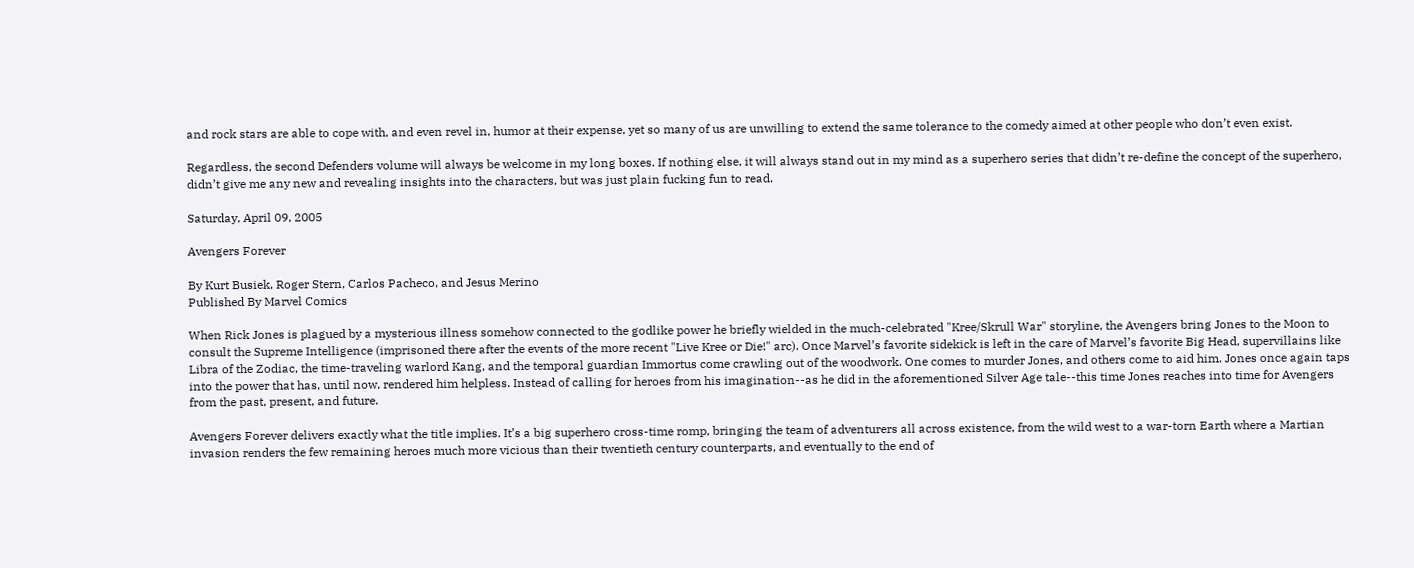and rock stars are able to cope with, and even revel in, humor at their expense, yet so many of us are unwilling to extend the same tolerance to the comedy aimed at other people who don’t even exist.

Regardless, the second Defenders volume will always be welcome in my long boxes. If nothing else, it will always stand out in my mind as a superhero series that didn’t re-define the concept of the superhero, didn’t give me any new and revealing insights into the characters, but was just plain fucking fun to read.

Saturday, April 09, 2005

Avengers Forever

By Kurt Busiek, Roger Stern, Carlos Pacheco, and Jesus Merino
Published By Marvel Comics

When Rick Jones is plagued by a mysterious illness somehow connected to the godlike power he briefly wielded in the much-celebrated "Kree/Skrull War" storyline, the Avengers bring Jones to the Moon to consult the Supreme Intelligence (imprisoned there after the events of the more recent "Live Kree or Die!" arc). Once Marvel’s favorite sidekick is left in the care of Marvel’s favorite Big Head, supervillains like Libra of the Zodiac, the time-traveling warlord Kang, and the temporal guardian Immortus come crawling out of the woodwork. One comes to murder Jones, and others come to aid him. Jones once again taps into the power that has, until now, rendered him helpless. Instead of calling for heroes from his imagination--as he did in the aforementioned Silver Age tale--this time Jones reaches into time for Avengers from the past, present, and future.

Avengers Forever delivers exactly what the title implies. It’s a big superhero cross-time romp, bringing the team of adventurers all across existence, from the wild west to a war-torn Earth where a Martian invasion renders the few remaining heroes much more vicious than their twentieth century counterparts, and eventually to the end of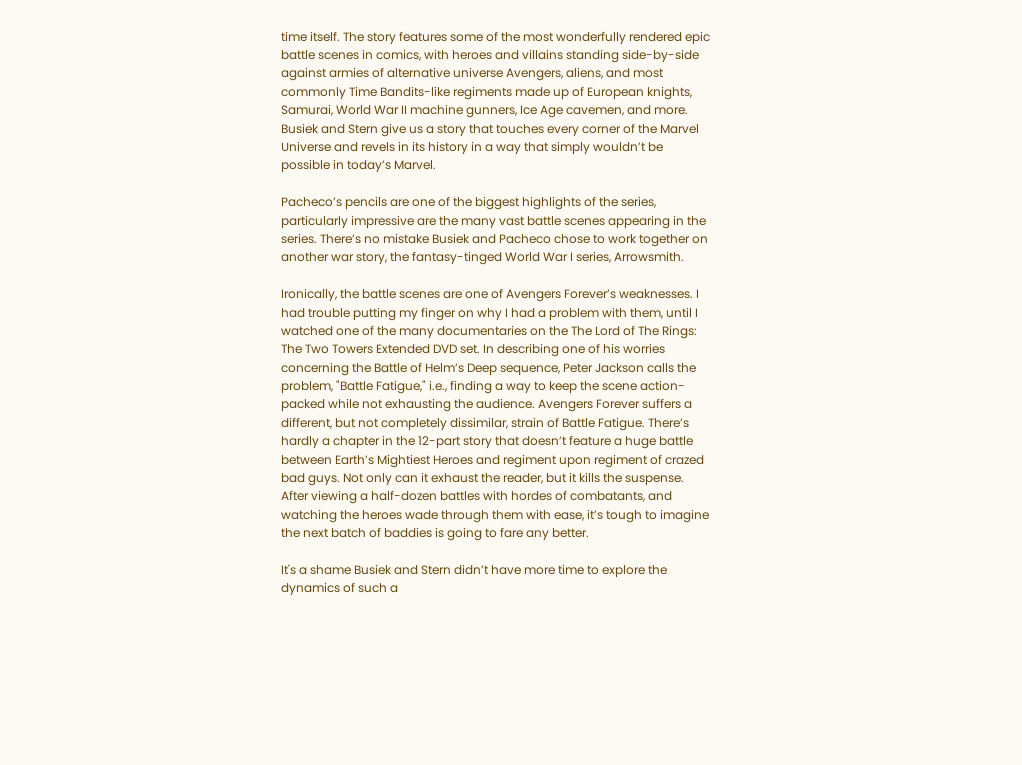time itself. The story features some of the most wonderfully rendered epic battle scenes in comics, with heroes and villains standing side-by-side against armies of alternative universe Avengers, aliens, and most commonly Time Bandits-like regiments made up of European knights, Samurai, World War II machine gunners, Ice Age cavemen, and more. Busiek and Stern give us a story that touches every corner of the Marvel Universe and revels in its history in a way that simply wouldn’t be possible in today’s Marvel.

Pacheco’s pencils are one of the biggest highlights of the series, particularly impressive are the many vast battle scenes appearing in the series. There’s no mistake Busiek and Pacheco chose to work together on another war story, the fantasy-tinged World War I series, Arrowsmith.

Ironically, the battle scenes are one of Avengers Forever’s weaknesses. I had trouble putting my finger on why I had a problem with them, until I watched one of the many documentaries on the The Lord of The Rings: The Two Towers Extended DVD set. In describing one of his worries concerning the Battle of Helm’s Deep sequence, Peter Jackson calls the problem, "Battle Fatigue," i.e., finding a way to keep the scene action-packed while not exhausting the audience. Avengers Forever suffers a different, but not completely dissimilar, strain of Battle Fatigue. There’s hardly a chapter in the 12-part story that doesn’t feature a huge battle between Earth’s Mightiest Heroes and regiment upon regiment of crazed bad guys. Not only can it exhaust the reader, but it kills the suspense. After viewing a half-dozen battles with hordes of combatants, and watching the heroes wade through them with ease, it’s tough to imagine the next batch of baddies is going to fare any better.

It's a shame Busiek and Stern didn’t have more time to explore the dynamics of such a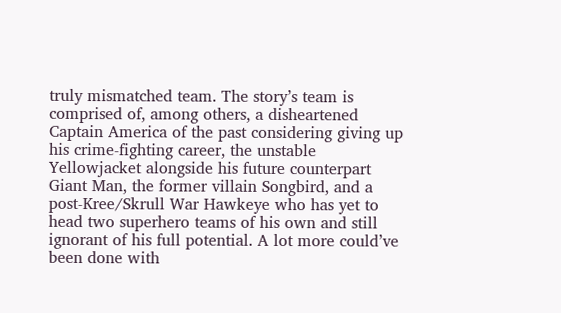truly mismatched team. The story’s team is comprised of, among others, a disheartened Captain America of the past considering giving up his crime-fighting career, the unstable Yellowjacket alongside his future counterpart Giant Man, the former villain Songbird, and a post-Kree/Skrull War Hawkeye who has yet to head two superhero teams of his own and still ignorant of his full potential. A lot more could’ve been done with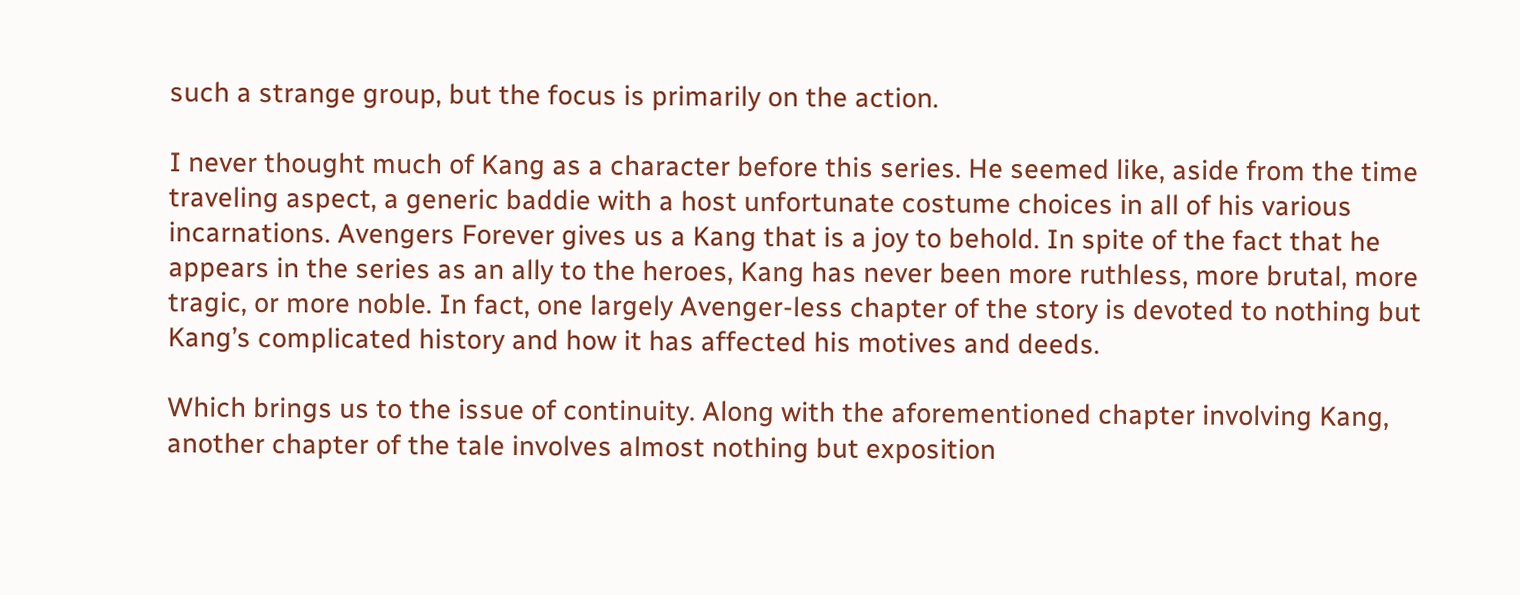such a strange group, but the focus is primarily on the action.

I never thought much of Kang as a character before this series. He seemed like, aside from the time traveling aspect, a generic baddie with a host unfortunate costume choices in all of his various incarnations. Avengers Forever gives us a Kang that is a joy to behold. In spite of the fact that he appears in the series as an ally to the heroes, Kang has never been more ruthless, more brutal, more tragic, or more noble. In fact, one largely Avenger-less chapter of the story is devoted to nothing but Kang’s complicated history and how it has affected his motives and deeds.

Which brings us to the issue of continuity. Along with the aforementioned chapter involving Kang, another chapter of the tale involves almost nothing but exposition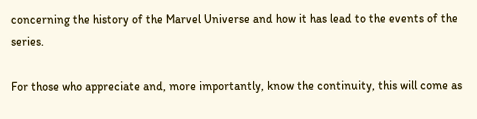concerning the history of the Marvel Universe and how it has lead to the events of the series.

For those who appreciate and, more importantly, know the continuity, this will come as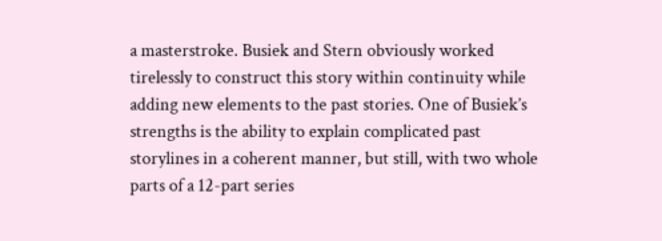a masterstroke. Busiek and Stern obviously worked tirelessly to construct this story within continuity while adding new elements to the past stories. One of Busiek’s strengths is the ability to explain complicated past storylines in a coherent manner, but still, with two whole parts of a 12-part series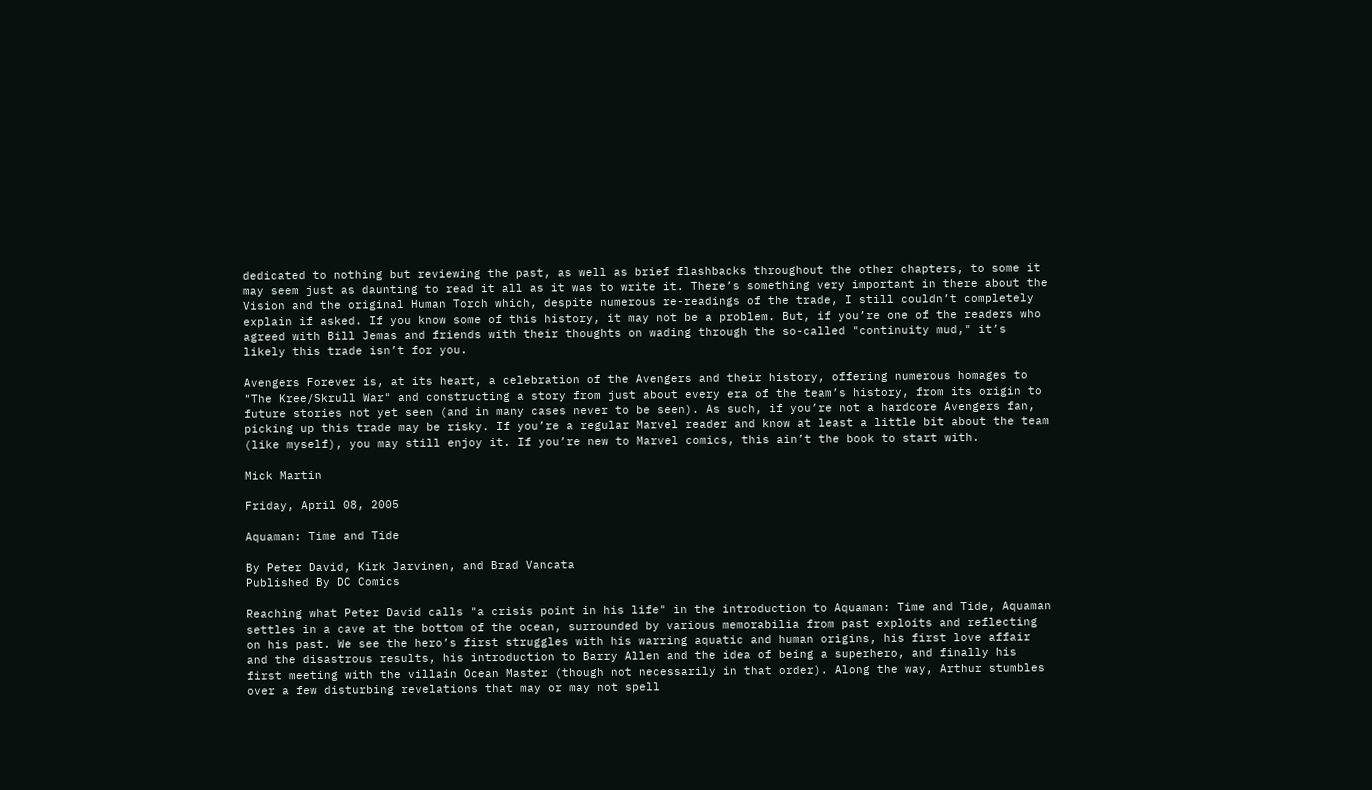dedicated to nothing but reviewing the past, as well as brief flashbacks throughout the other chapters, to some it may seem just as daunting to read it all as it was to write it. There’s something very important in there about the Vision and the original Human Torch which, despite numerous re-readings of the trade, I still couldn’t completely explain if asked. If you know some of this history, it may not be a problem. But, if you’re one of the readers who agreed with Bill Jemas and friends with their thoughts on wading through the so-called "continuity mud," it’s likely this trade isn’t for you.

Avengers Forever is, at its heart, a celebration of the Avengers and their history, offering numerous homages to "The Kree/Skrull War" and constructing a story from just about every era of the team’s history, from its origin to future stories not yet seen (and in many cases never to be seen). As such, if you’re not a hardcore Avengers fan, picking up this trade may be risky. If you’re a regular Marvel reader and know at least a little bit about the team (like myself), you may still enjoy it. If you’re new to Marvel comics, this ain’t the book to start with.

Mick Martin

Friday, April 08, 2005

Aquaman: Time and Tide

By Peter David, Kirk Jarvinen, and Brad Vancata
Published By DC Comics

Reaching what Peter David calls "a crisis point in his life" in the introduction to Aquaman: Time and Tide, Aquaman settles in a cave at the bottom of the ocean, surrounded by various memorabilia from past exploits and reflecting on his past. We see the hero’s first struggles with his warring aquatic and human origins, his first love affair and the disastrous results, his introduction to Barry Allen and the idea of being a superhero, and finally his first meeting with the villain Ocean Master (though not necessarily in that order). Along the way, Arthur stumbles over a few disturbing revelations that may or may not spell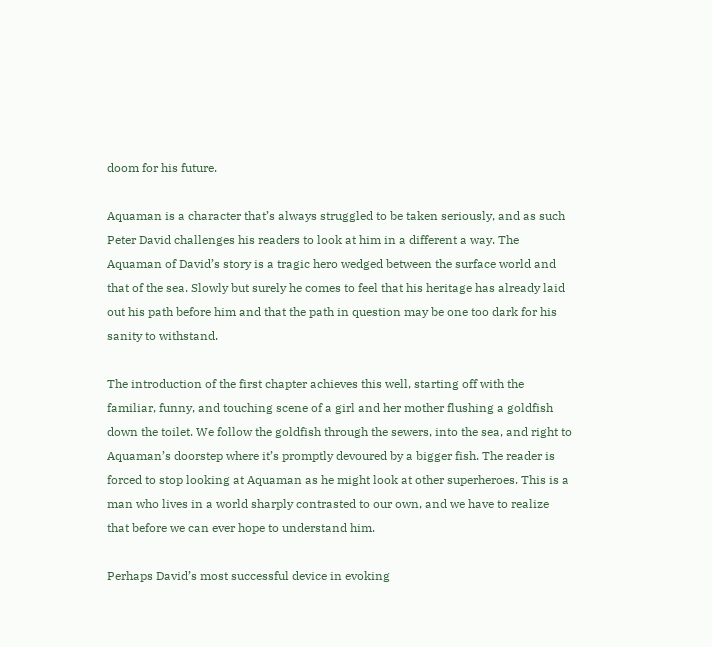doom for his future.

Aquaman is a character that’s always struggled to be taken seriously, and as such Peter David challenges his readers to look at him in a different a way. The Aquaman of David’s story is a tragic hero wedged between the surface world and that of the sea. Slowly but surely he comes to feel that his heritage has already laid out his path before him and that the path in question may be one too dark for his sanity to withstand.

The introduction of the first chapter achieves this well, starting off with the familiar, funny, and touching scene of a girl and her mother flushing a goldfish down the toilet. We follow the goldfish through the sewers, into the sea, and right to Aquaman’s doorstep where it’s promptly devoured by a bigger fish. The reader is forced to stop looking at Aquaman as he might look at other superheroes. This is a man who lives in a world sharply contrasted to our own, and we have to realize that before we can ever hope to understand him.

Perhaps David’s most successful device in evoking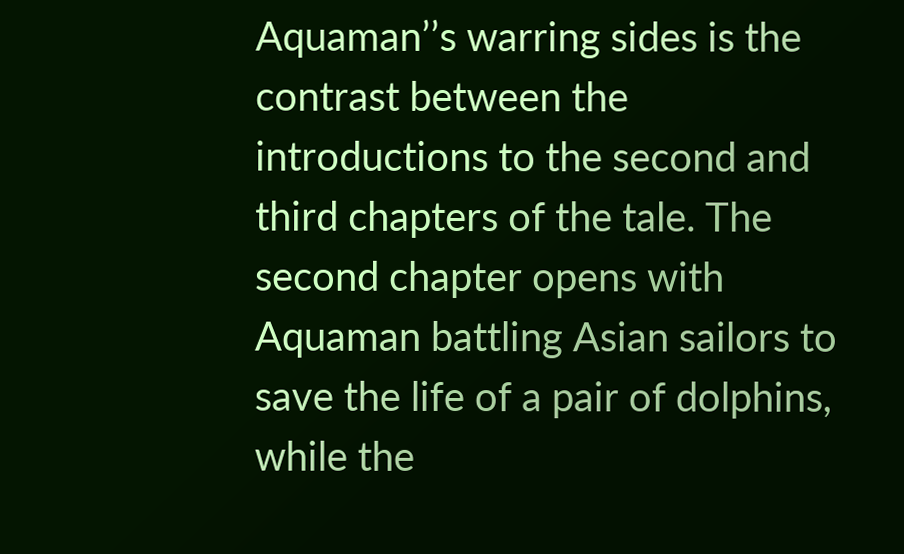Aquaman’’s warring sides is the contrast between the introductions to the second and third chapters of the tale. The second chapter opens with Aquaman battling Asian sailors to save the life of a pair of dolphins, while the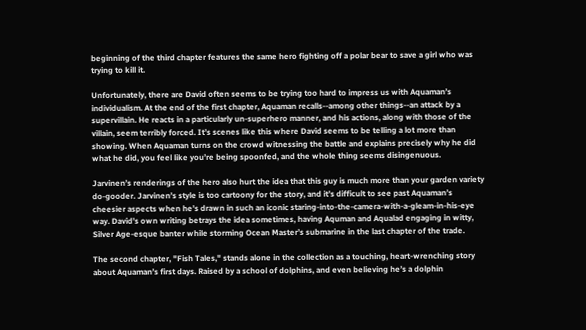beginning of the third chapter features the same hero fighting off a polar bear to save a girl who was trying to kill it.

Unfortunately, there are David often seems to be trying too hard to impress us with Aquaman’s individualism. At the end of the first chapter, Aquaman recalls--among other things--an attack by a supervillain. He reacts in a particularly un-superhero manner, and his actions, along with those of the villain, seem terribly forced. It’s scenes like this where David seems to be telling a lot more than showing. When Aquaman turns on the crowd witnessing the battle and explains precisely why he did what he did, you feel like you’re being spoonfed, and the whole thing seems disingenuous.

Jarvinen’s renderings of the hero also hurt the idea that this guy is much more than your garden variety do-gooder. Jarvinen’s style is too cartoony for the story, and it’s difficult to see past Aquaman’s cheesier aspects when he’s drawn in such an iconic staring-into-the-camera-with-a-gleam-in-his-eye way. David’s own writing betrays the idea sometimes, having Aquman and Aqualad engaging in witty, Silver Age-esque banter while storming Ocean Master’s submarine in the last chapter of the trade.

The second chapter, "Fish Tales," stands alone in the collection as a touching, heart-wrenching story about Aquaman’s first days. Raised by a school of dolphins, and even believing he’s a dolphin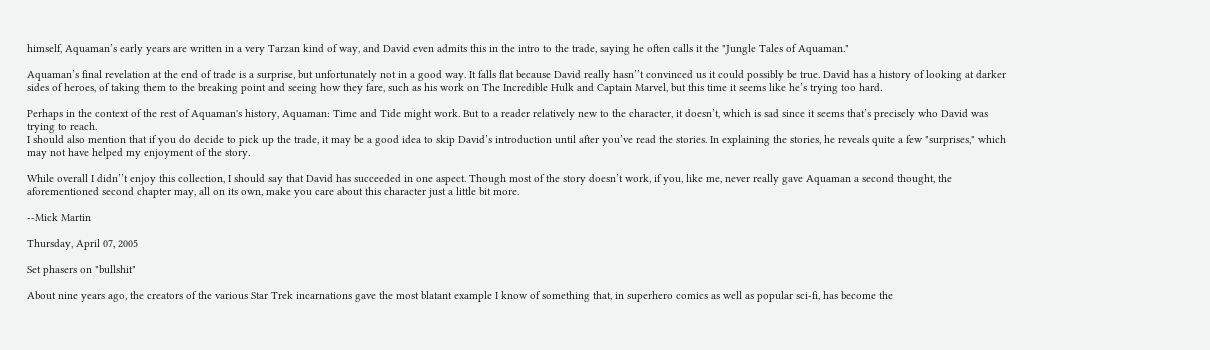himself, Aquaman’s early years are written in a very Tarzan kind of way, and David even admits this in the intro to the trade, saying he often calls it the "Jungle Tales of Aquaman."

Aquaman’s final revelation at the end of trade is a surprise, but unfortunately not in a good way. It falls flat because David really hasn’’t convinced us it could possibly be true. David has a history of looking at darker sides of heroes, of taking them to the breaking point and seeing how they fare, such as his work on The Incredible Hulk and Captain Marvel, but this time it seems like he’s trying too hard.

Perhaps in the context of the rest of Aquaman's history, Aquaman: Time and Tide might work. But to a reader relatively new to the character, it doesn’t, which is sad since it seems that’s precisely who David was trying to reach.
I should also mention that if you do decide to pick up the trade, it may be a good idea to skip David’s introduction until after you’ve read the stories. In explaining the stories, he reveals quite a few "surprises," which may not have helped my enjoyment of the story.

While overall I didn’’t enjoy this collection, I should say that David has succeeded in one aspect. Though most of the story doesn’t work, if you, like me, never really gave Aquaman a second thought, the aforementioned second chapter may, all on its own, make you care about this character just a little bit more.

--Mick Martin

Thursday, April 07, 2005

Set phasers on "bullshit"

About nine years ago, the creators of the various Star Trek incarnations gave the most blatant example I know of something that, in superhero comics as well as popular sci-fi, has become the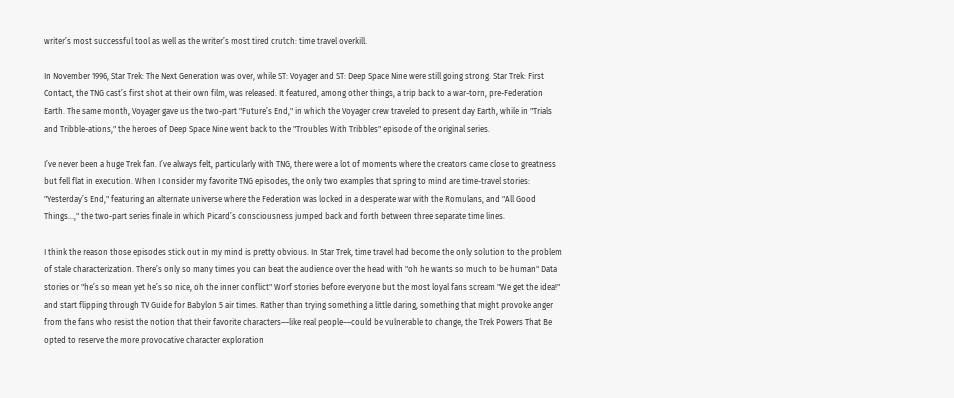writer’s most successful tool as well as the writer’s most tired crutch: time travel overkill.

In November 1996, Star Trek: The Next Generation was over, while ST: Voyager and ST: Deep Space Nine were still going strong. Star Trek: First Contact, the TNG cast’s first shot at their own film, was released. It featured, among other things, a trip back to a war-torn, pre-Federation Earth. The same month, Voyager gave us the two-part "Future’s End," in which the Voyager crew traveled to present day Earth, while in "Trials and Tribble-ations," the heroes of Deep Space Nine went back to the "Troubles With Tribbles" episode of the original series.

I’ve never been a huge Trek fan. I’ve always felt, particularly with TNG, there were a lot of moments where the creators came close to greatness but fell flat in execution. When I consider my favorite TNG episodes, the only two examples that spring to mind are time-travel stories: "Yesterday’s End," featuring an alternate universe where the Federation was locked in a desperate war with the Romulans, and "All Good Things...," the two-part series finale in which Picard’s consciousness jumped back and forth between three separate time lines.

I think the reason those episodes stick out in my mind is pretty obvious. In Star Trek, time travel had become the only solution to the problem of stale characterization. There’s only so many times you can beat the audience over the head with "oh he wants so much to be human" Data stories or "he’s so mean yet he’s so nice, oh the inner conflict" Worf stories before everyone but the most loyal fans scream "We get the idea!" and start flipping through TV Guide for Babylon 5 air times. Rather than trying something a little daring, something that might provoke anger from the fans who resist the notion that their favorite characters––like real people––could be vulnerable to change, the Trek Powers That Be opted to reserve the more provocative character exploration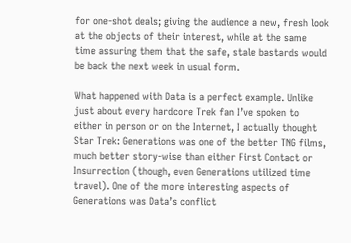for one-shot deals; giving the audience a new, fresh look at the objects of their interest, while at the same time assuring them that the safe, stale bastards would be back the next week in usual form.

What happened with Data is a perfect example. Unlike just about every hardcore Trek fan I’ve spoken to either in person or on the Internet, I actually thought Star Trek: Generations was one of the better TNG films, much better story-wise than either First Contact or Insurrection (though, even Generations utilized time travel). One of the more interesting aspects of Generations was Data’s conflict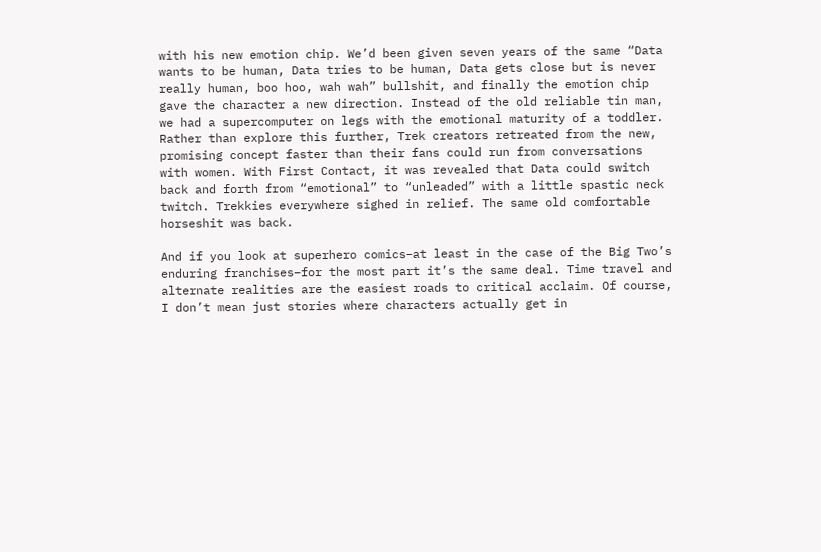with his new emotion chip. We’d been given seven years of the same “Data wants to be human, Data tries to be human, Data gets close but is never really human, boo hoo, wah wah” bullshit, and finally the emotion chip gave the character a new direction. Instead of the old reliable tin man, we had a supercomputer on legs with the emotional maturity of a toddler. Rather than explore this further, Trek creators retreated from the new, promising concept faster than their fans could run from conversations with women. With First Contact, it was revealed that Data could switch back and forth from “emotional” to “unleaded” with a little spastic neck twitch. Trekkies everywhere sighed in relief. The same old comfortable horseshit was back.

And if you look at superhero comics–at least in the case of the Big Two’s enduring franchises–for the most part it’s the same deal. Time travel and alternate realities are the easiest roads to critical acclaim. Of course, I don’t mean just stories where characters actually get in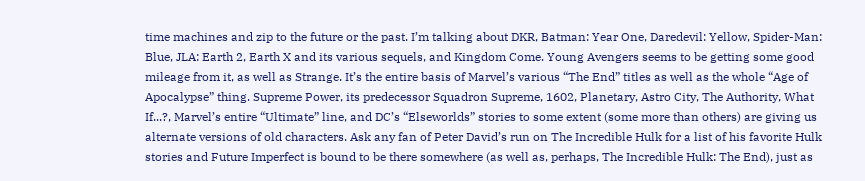time machines and zip to the future or the past. I’m talking about DKR, Batman: Year One, Daredevil: Yellow, Spider-Man: Blue, JLA: Earth 2, Earth X and its various sequels, and Kingdom Come. Young Avengers seems to be getting some good mileage from it, as well as Strange. It’s the entire basis of Marvel’s various “The End” titles as well as the whole “Age of Apocalypse” thing. Supreme Power, its predecessor Squadron Supreme, 1602, Planetary, Astro City, The Authority, What If...?, Marvel’s entire “Ultimate” line, and DC’s “Elseworlds” stories to some extent (some more than others) are giving us alternate versions of old characters. Ask any fan of Peter David’s run on The Incredible Hulk for a list of his favorite Hulk stories and Future Imperfect is bound to be there somewhere (as well as, perhaps, The Incredible Hulk: The End), just as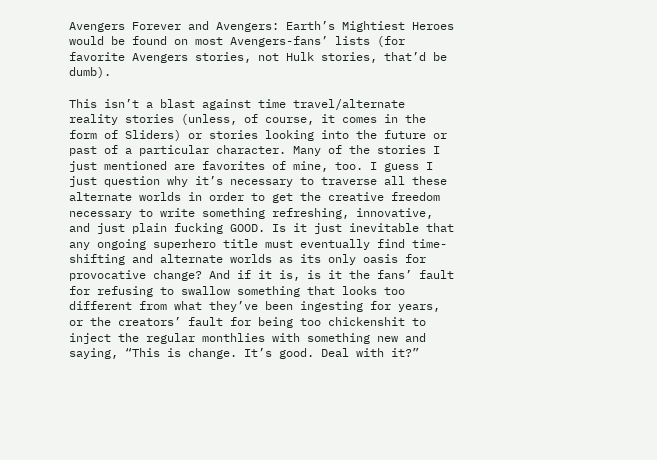Avengers Forever and Avengers: Earth’s Mightiest Heroes would be found on most Avengers-fans’ lists (for favorite Avengers stories, not Hulk stories, that’d be dumb).

This isn’t a blast against time travel/alternate reality stories (unless, of course, it comes in the form of Sliders) or stories looking into the future or past of a particular character. Many of the stories I just mentioned are favorites of mine, too. I guess I just question why it’s necessary to traverse all these alternate worlds in order to get the creative freedom necessary to write something refreshing, innovative, and just plain fucking GOOD. Is it just inevitable that any ongoing superhero title must eventually find time-shifting and alternate worlds as its only oasis for provocative change? And if it is, is it the fans’ fault for refusing to swallow something that looks too different from what they’ve been ingesting for years, or the creators’ fault for being too chickenshit to inject the regular monthlies with something new and saying, “This is change. It’s good. Deal with it?”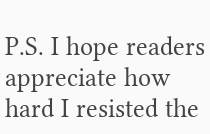P.S. I hope readers appreciate how hard I resisted the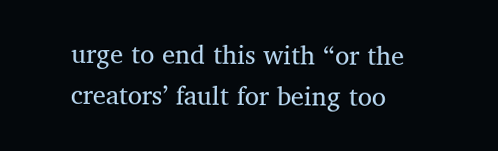urge to end this with “or the creators’ fault for being too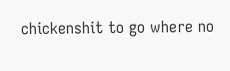chickenshit to go where no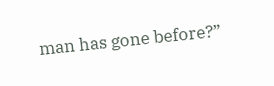man has gone before?”